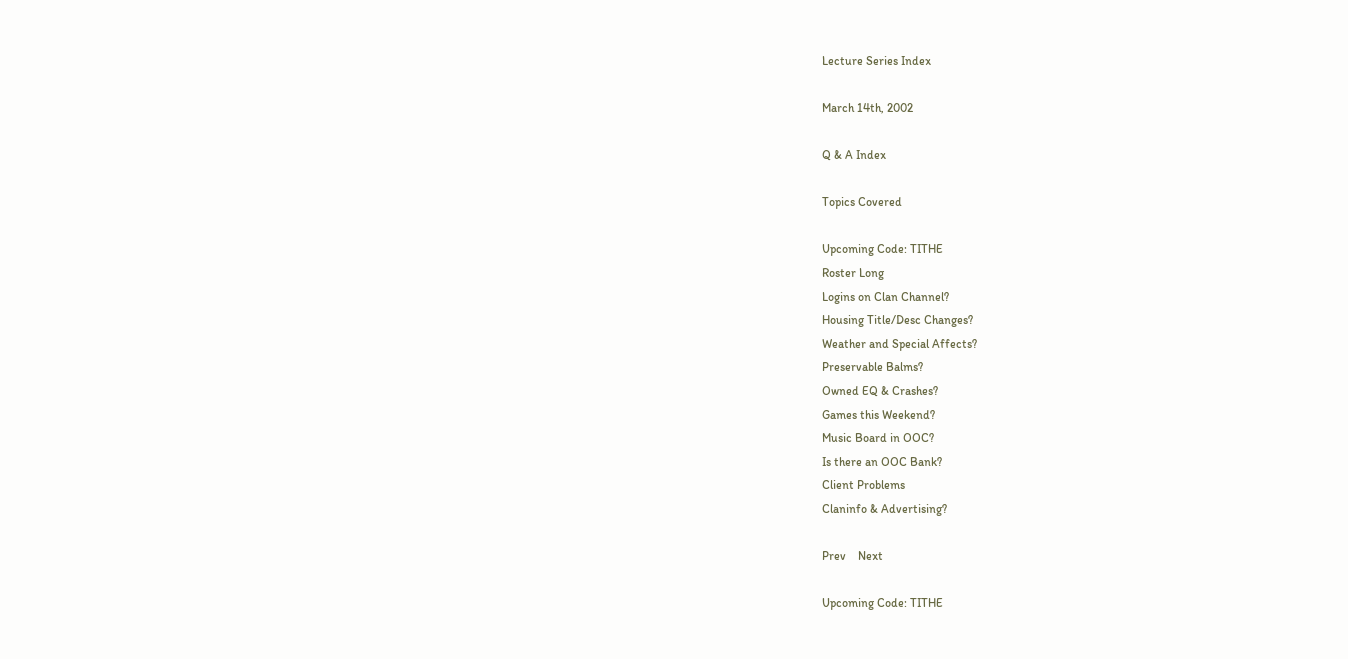Lecture Series Index

March 14th, 2002

Q & A Index

Topics Covered

Upcoming Code: TITHE
Roster Long
Logins on Clan Channel?
Housing Title/Desc Changes?
Weather and Special Affects?
Preservable Balms?
Owned EQ & Crashes?
Games this Weekend?
Music Board in OOC?
Is there an OOC Bank?
Client Problems
Claninfo & Advertising?

Prev    Next

Upcoming Code: TITHE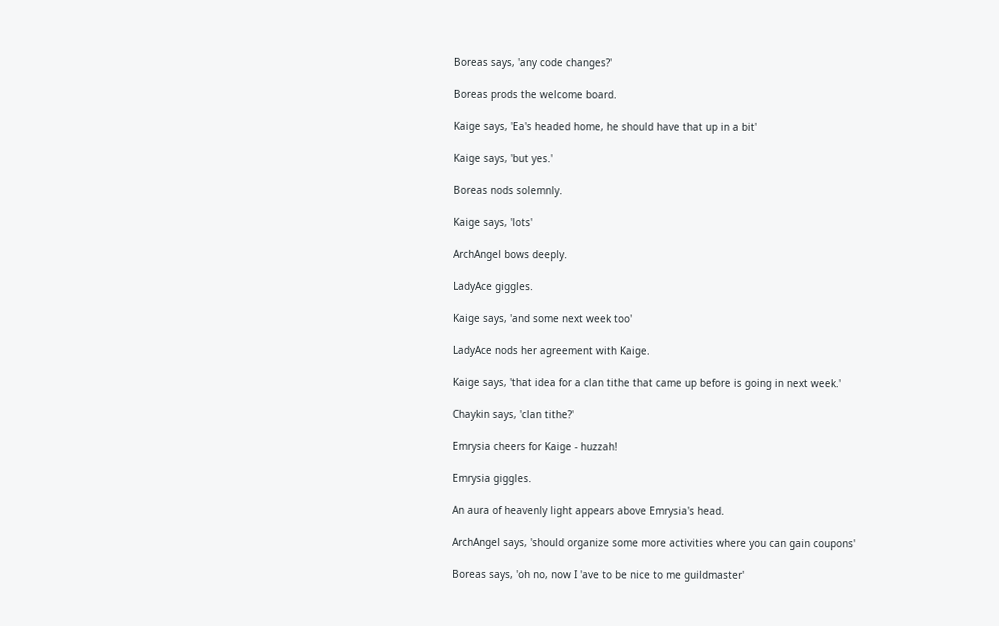Boreas says, 'any code changes?'

Boreas prods the welcome board.

Kaige says, 'Ea's headed home, he should have that up in a bit'

Kaige says, 'but yes.'

Boreas nods solemnly.

Kaige says, 'lots'

ArchAngel bows deeply.

LadyAce giggles.

Kaige says, 'and some next week too'

LadyAce nods her agreement with Kaige.

Kaige says, 'that idea for a clan tithe that came up before is going in next week.'

Chaykin says, 'clan tithe?'

Emrysia cheers for Kaige - huzzah!

Emrysia giggles.

An aura of heavenly light appears above Emrysia's head.

ArchAngel says, 'should organize some more activities where you can gain coupons'

Boreas says, 'oh no, now I 'ave to be nice to me guildmaster'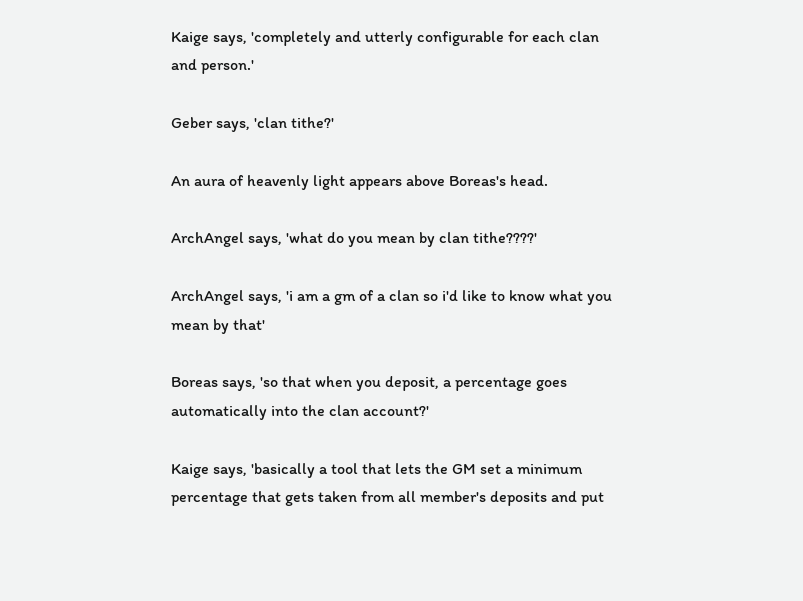Kaige says, 'completely and utterly configurable for each clan and person.'

Geber says, 'clan tithe?'

An aura of heavenly light appears above Boreas's head.

ArchAngel says, 'what do you mean by clan tithe????'

ArchAngel says, 'i am a gm of a clan so i'd like to know what you mean by that'

Boreas says, 'so that when you deposit, a percentage goes automatically into the clan account?'

Kaige says, 'basically a tool that lets the GM set a minimum percentage that gets taken from all member's deposits and put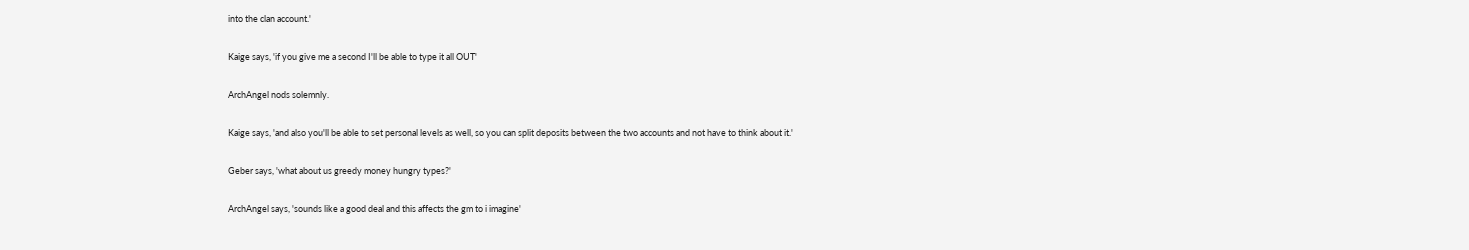into the clan account.'

Kaige says, 'if you give me a second I'll be able to type it all OUT'

ArchAngel nods solemnly.

Kaige says, 'and also you'll be able to set personal levels as well, so you can split deposits between the two accounts and not have to think about it.'

Geber says, 'what about us greedy money hungry types?'

ArchAngel says, 'sounds like a good deal and this affects the gm to i imagine'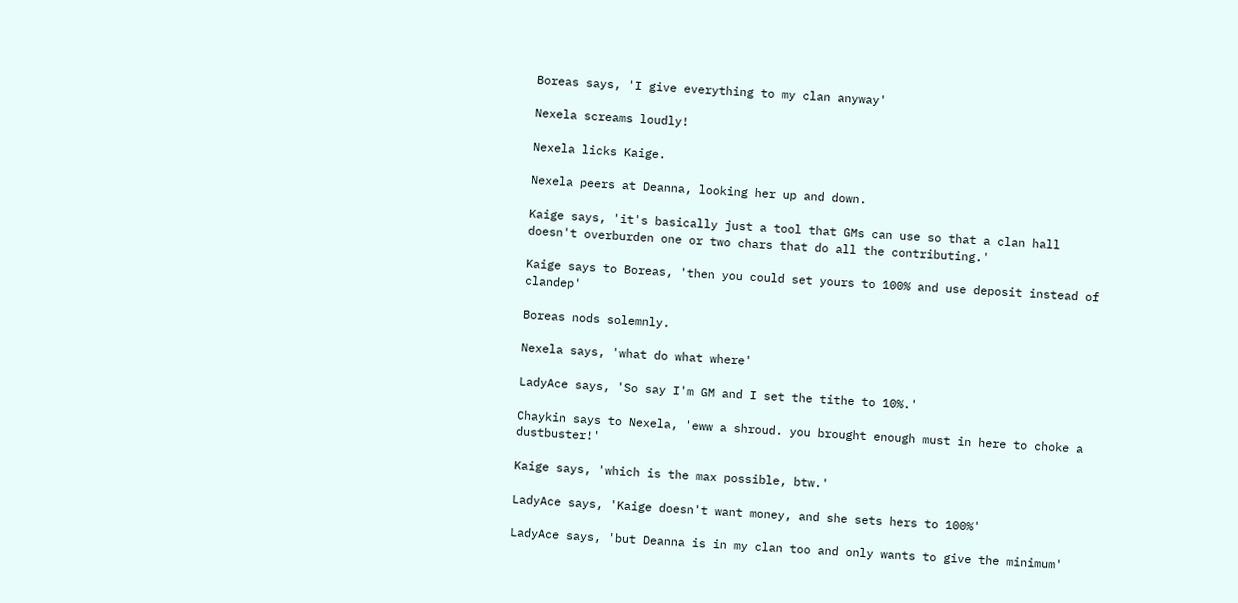Boreas says, 'I give everything to my clan anyway'

Nexela screams loudly!

Nexela licks Kaige.

Nexela peers at Deanna, looking her up and down.

Kaige says, 'it's basically just a tool that GMs can use so that a clan hall doesn't overburden one or two chars that do all the contributing.'

Kaige says to Boreas, 'then you could set yours to 100% and use deposit instead of clandep'

Boreas nods solemnly.

Nexela says, 'what do what where'

LadyAce says, 'So say I'm GM and I set the tithe to 10%.'

Chaykin says to Nexela, 'eww a shroud. you brought enough must in here to choke a dustbuster!'

Kaige says, 'which is the max possible, btw.'

LadyAce says, 'Kaige doesn't want money, and she sets hers to 100%'

LadyAce says, 'but Deanna is in my clan too and only wants to give the minimum'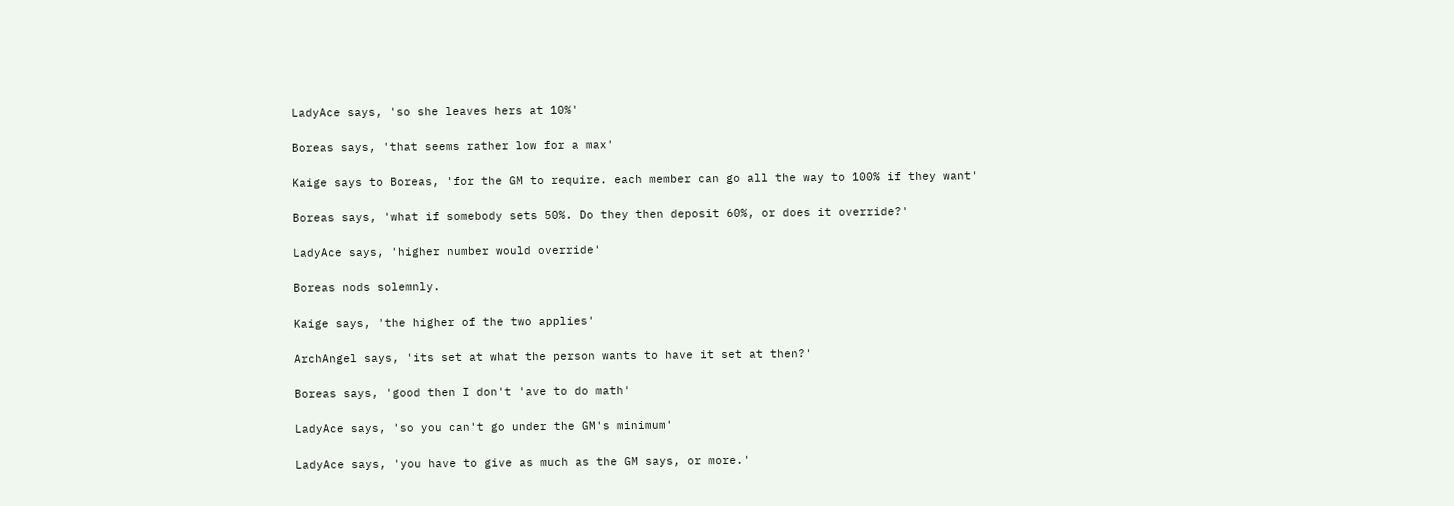LadyAce says, 'so she leaves hers at 10%'

Boreas says, 'that seems rather low for a max'

Kaige says to Boreas, 'for the GM to require. each member can go all the way to 100% if they want'

Boreas says, 'what if somebody sets 50%. Do they then deposit 60%, or does it override?'

LadyAce says, 'higher number would override'

Boreas nods solemnly.

Kaige says, 'the higher of the two applies'

ArchAngel says, 'its set at what the person wants to have it set at then?'

Boreas says, 'good then I don't 'ave to do math'

LadyAce says, 'so you can't go under the GM's minimum'

LadyAce says, 'you have to give as much as the GM says, or more.'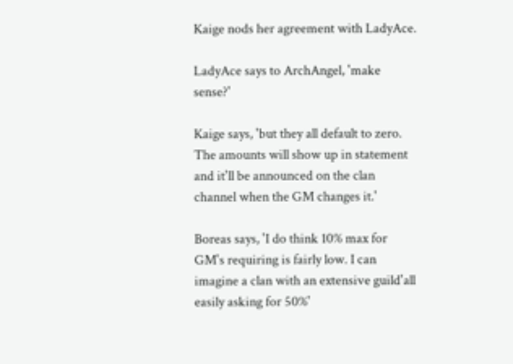Kaige nods her agreement with LadyAce.

LadyAce says to ArchAngel, 'make sense?'

Kaige says, 'but they all default to zero. The amounts will show up in statement and it'll be announced on the clan channel when the GM changes it.'

Boreas says, 'I do think 10% max for GM's requiring is fairly low. I can imagine a clan with an extensive guild'all easily asking for 50%'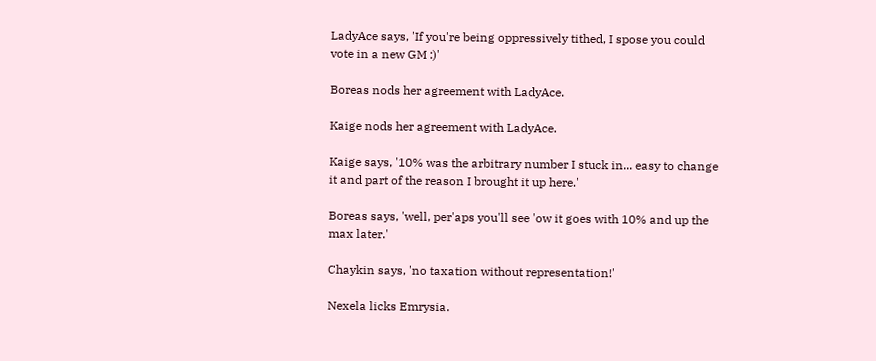LadyAce says, 'If you're being oppressively tithed, I spose you could vote in a new GM :)'

Boreas nods her agreement with LadyAce.

Kaige nods her agreement with LadyAce.

Kaige says, '10% was the arbitrary number I stuck in... easy to change it and part of the reason I brought it up here.'

Boreas says, 'well, per'aps you'll see 'ow it goes with 10% and up the max later.'

Chaykin says, 'no taxation without representation!'

Nexela licks Emrysia.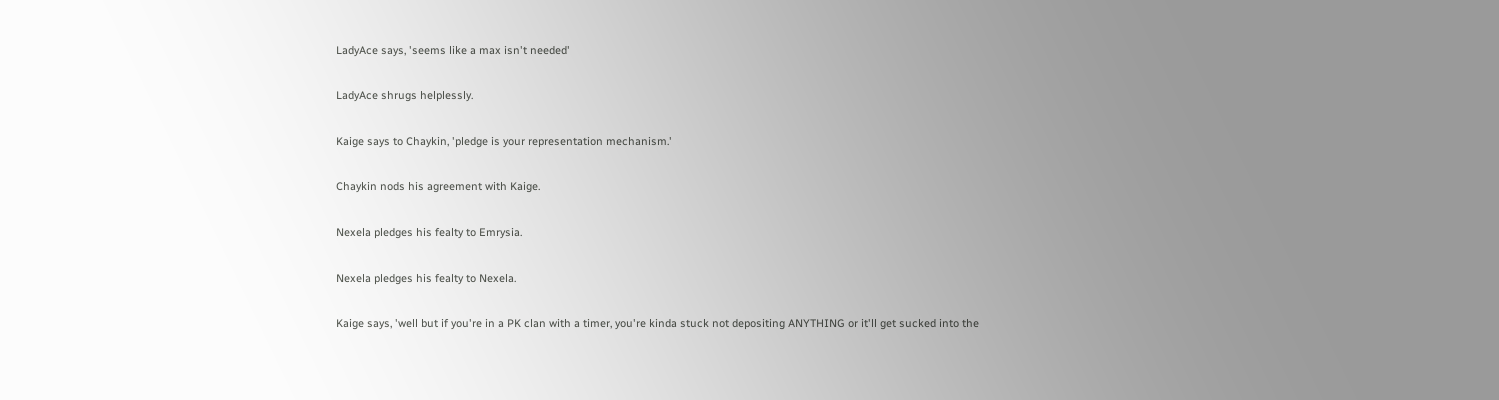LadyAce says, 'seems like a max isn't needed'

LadyAce shrugs helplessly.

Kaige says to Chaykin, 'pledge is your representation mechanism.'

Chaykin nods his agreement with Kaige.

Nexela pledges his fealty to Emrysia.

Nexela pledges his fealty to Nexela.

Kaige says, 'well but if you're in a PK clan with a timer, you're kinda stuck not depositing ANYTHING or it'll get sucked into the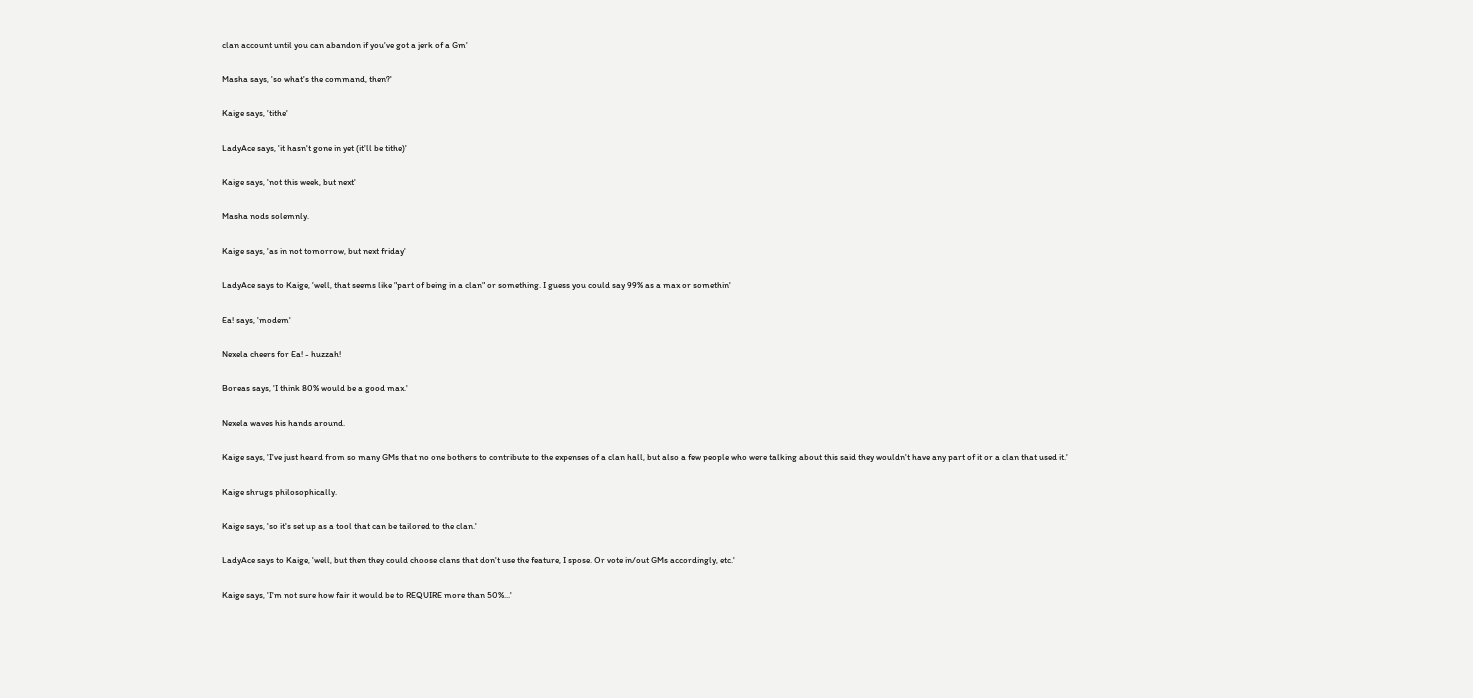clan account until you can abandon if you've got a jerk of a Gm'

Masha says, 'so what's the command, then?'

Kaige says, 'tithe'

LadyAce says, 'it hasn't gone in yet (it'll be tithe)'

Kaige says, 'not this week, but next'

Masha nods solemnly.

Kaige says, 'as in not tomorrow, but next friday'

LadyAce says to Kaige, 'well, that seems like "part of being in a clan" or something. I guess you could say 99% as a max or somethin'

Ea! says, 'modem'

Nexela cheers for Ea! - huzzah!

Boreas says, 'I think 80% would be a good max.'

Nexela waves his hands around.

Kaige says, 'I've just heard from so many GMs that no one bothers to contribute to the expenses of a clan hall, but also a few people who were talking about this said they wouldn't have any part of it or a clan that used it.'

Kaige shrugs philosophically.

Kaige says, 'so it's set up as a tool that can be tailored to the clan.'

LadyAce says to Kaige, 'well, but then they could choose clans that don't use the feature, I spose. Or vote in/out GMs accordingly, etc.'

Kaige says, 'I'm not sure how fair it would be to REQUIRE more than 50%...'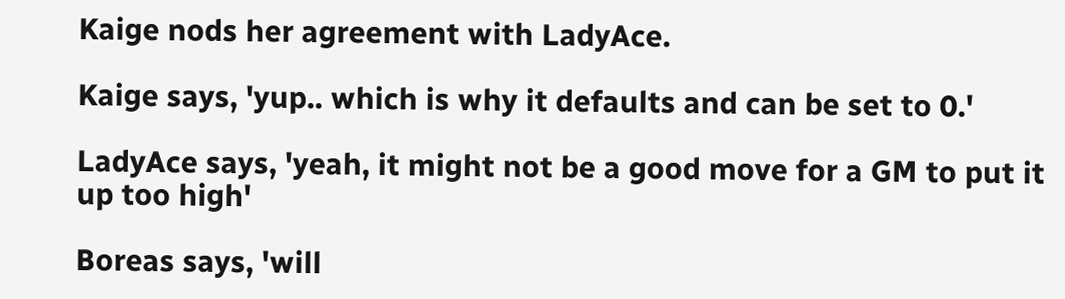Kaige nods her agreement with LadyAce.

Kaige says, 'yup.. which is why it defaults and can be set to 0.'

LadyAce says, 'yeah, it might not be a good move for a GM to put it up too high'

Boreas says, 'will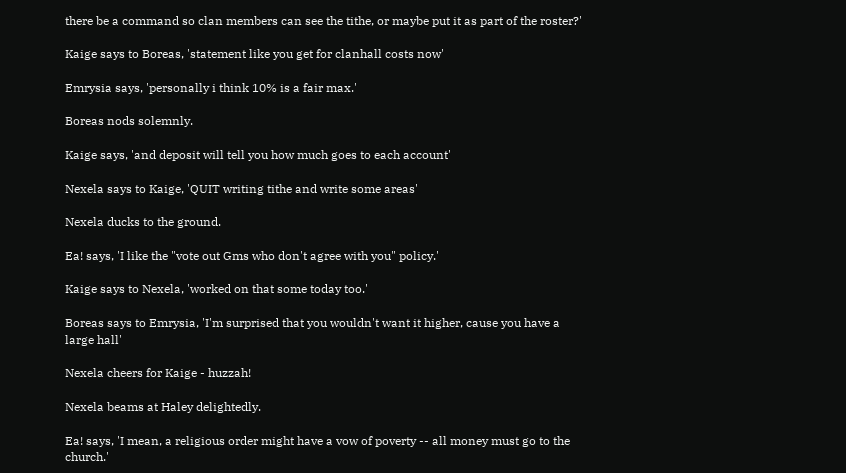there be a command so clan members can see the tithe, or maybe put it as part of the roster?'

Kaige says to Boreas, 'statement like you get for clanhall costs now'

Emrysia says, 'personally i think 10% is a fair max.'

Boreas nods solemnly.

Kaige says, 'and deposit will tell you how much goes to each account'

Nexela says to Kaige, 'QUIT writing tithe and write some areas'

Nexela ducks to the ground.

Ea! says, 'I like the "vote out Gms who don't agree with you" policy.'

Kaige says to Nexela, 'worked on that some today too.'

Boreas says to Emrysia, 'I'm surprised that you wouldn't want it higher, cause you have a large hall'

Nexela cheers for Kaige - huzzah!

Nexela beams at Haley delightedly.

Ea! says, 'I mean, a religious order might have a vow of poverty -- all money must go to the church.'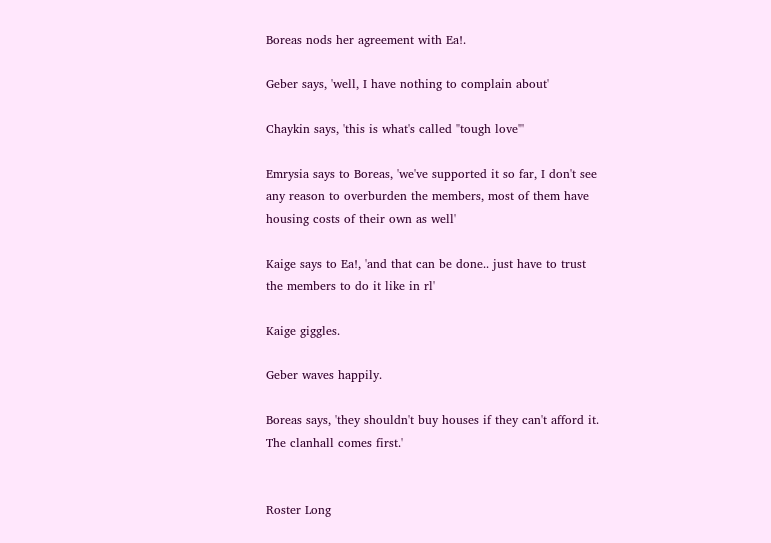Boreas nods her agreement with Ea!.

Geber says, 'well, I have nothing to complain about'

Chaykin says, 'this is what's called "tough love"'

Emrysia says to Boreas, 'we've supported it so far, I don't see any reason to overburden the members, most of them have housing costs of their own as well'

Kaige says to Ea!, 'and that can be done.. just have to trust the members to do it like in rl'

Kaige giggles.

Geber waves happily.

Boreas says, 'they shouldn't buy houses if they can't afford it. The clanhall comes first.'


Roster Long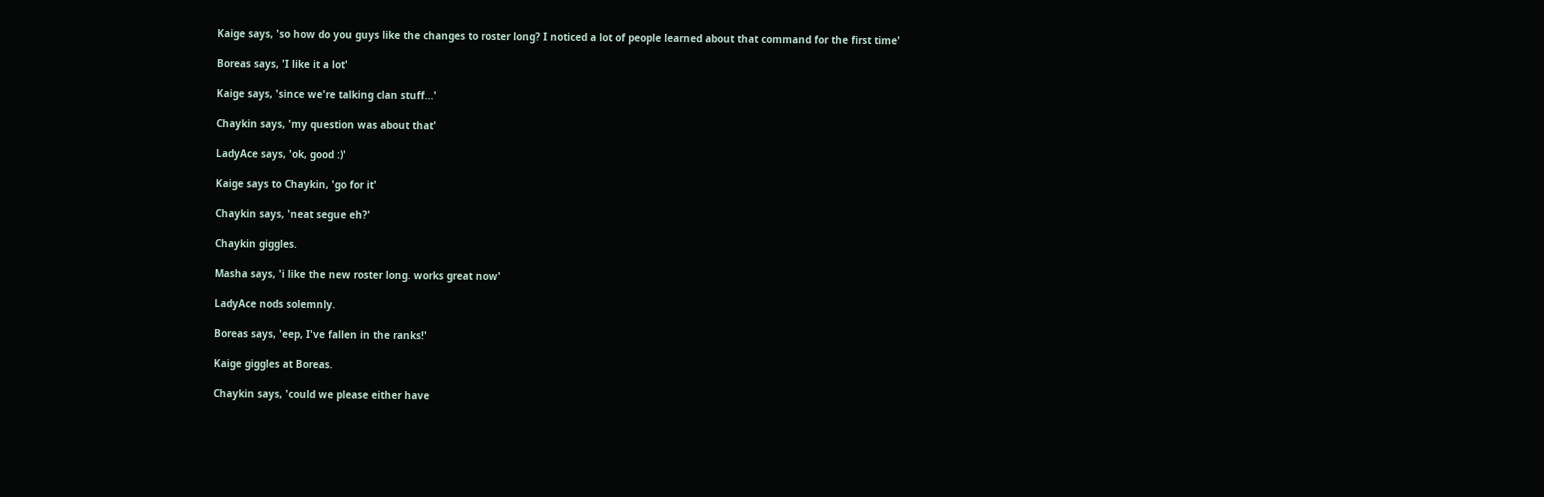Kaige says, 'so how do you guys like the changes to roster long? I noticed a lot of people learned about that command for the first time'

Boreas says, 'I like it a lot'

Kaige says, 'since we're talking clan stuff...'

Chaykin says, 'my question was about that'

LadyAce says, 'ok, good :)'

Kaige says to Chaykin, 'go for it'

Chaykin says, 'neat segue eh?'

Chaykin giggles.

Masha says, 'i like the new roster long. works great now'

LadyAce nods solemnly.

Boreas says, 'eep, I've fallen in the ranks!'

Kaige giggles at Boreas.

Chaykin says, 'could we please either have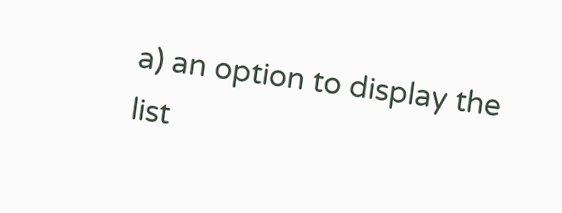a) an option to display the list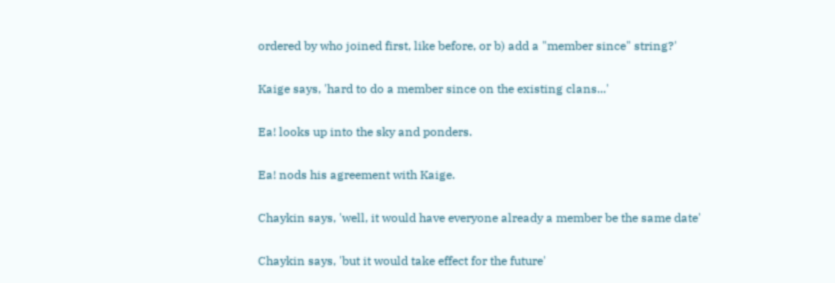ordered by who joined first, like before, or b) add a "member since" string?'

Kaige says, 'hard to do a member since on the existing clans...'

Ea! looks up into the sky and ponders.

Ea! nods his agreement with Kaige.

Chaykin says, 'well, it would have everyone already a member be the same date'

Chaykin says, 'but it would take effect for the future'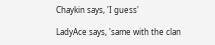Chaykin says, 'I guess'

LadyAce says, 'same with the clan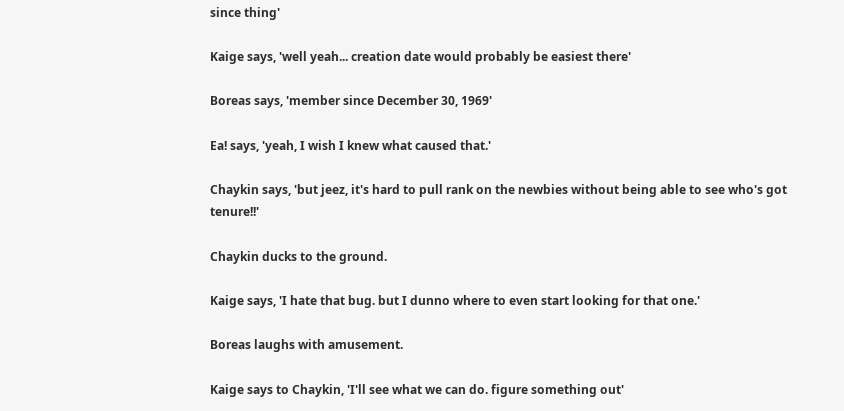since thing'

Kaige says, 'well yeah... creation date would probably be easiest there'

Boreas says, 'member since December 30, 1969'

Ea! says, 'yeah, I wish I knew what caused that.'

Chaykin says, 'but jeez, it's hard to pull rank on the newbies without being able to see who's got tenure!!'

Chaykin ducks to the ground.

Kaige says, 'I hate that bug. but I dunno where to even start looking for that one.'

Boreas laughs with amusement.

Kaige says to Chaykin, 'I'll see what we can do. figure something out'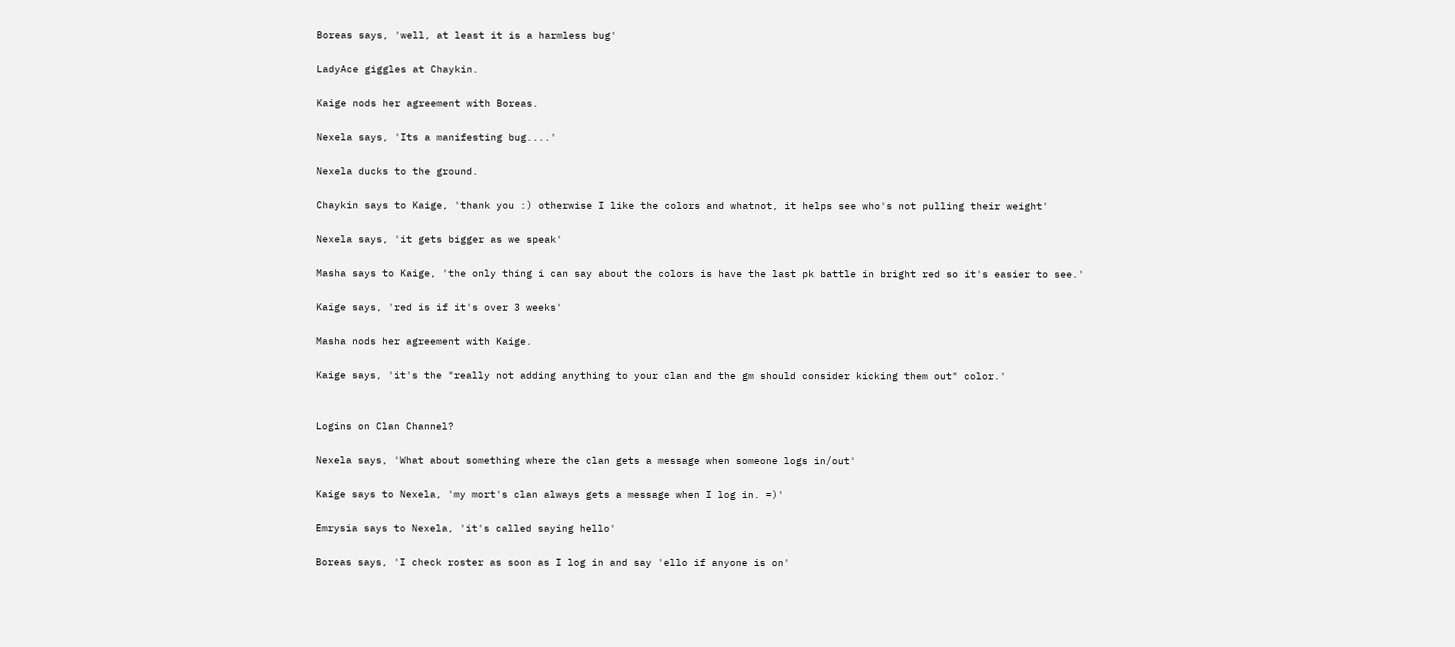Boreas says, 'well, at least it is a harmless bug'

LadyAce giggles at Chaykin.

Kaige nods her agreement with Boreas.

Nexela says, 'Its a manifesting bug....'

Nexela ducks to the ground.

Chaykin says to Kaige, 'thank you :) otherwise I like the colors and whatnot, it helps see who's not pulling their weight'

Nexela says, 'it gets bigger as we speak'

Masha says to Kaige, 'the only thing i can say about the colors is have the last pk battle in bright red so it's easier to see.'

Kaige says, 'red is if it's over 3 weeks'

Masha nods her agreement with Kaige.

Kaige says, 'it's the "really not adding anything to your clan and the gm should consider kicking them out" color.'


Logins on Clan Channel?

Nexela says, 'What about something where the clan gets a message when someone logs in/out'

Kaige says to Nexela, 'my mort's clan always gets a message when I log in. =)'

Emrysia says to Nexela, 'it's called saying hello'

Boreas says, 'I check roster as soon as I log in and say 'ello if anyone is on'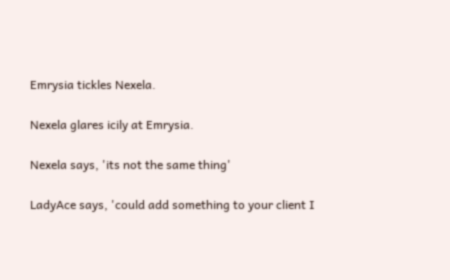Emrysia tickles Nexela.

Nexela glares icily at Emrysia.

Nexela says, 'its not the same thing'

LadyAce says, 'could add something to your client I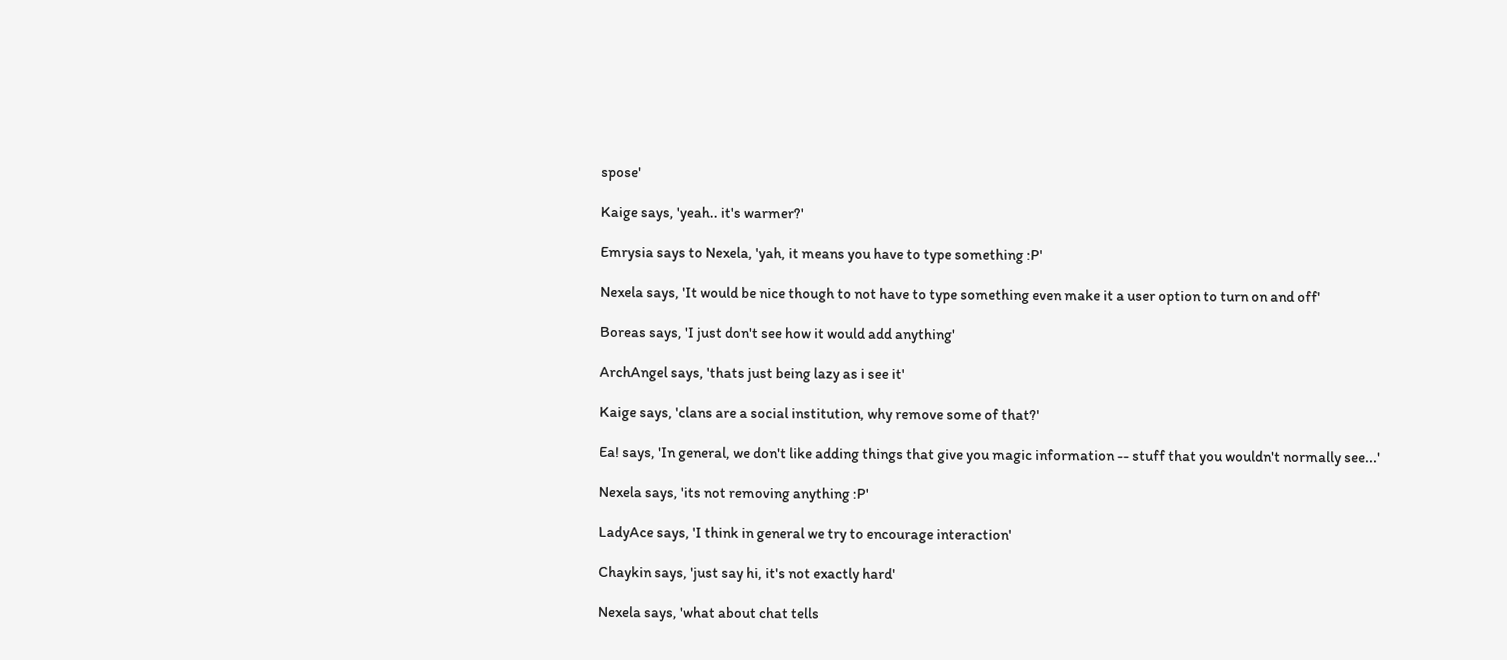spose'

Kaige says, 'yeah.. it's warmer?'

Emrysia says to Nexela, 'yah, it means you have to type something :P'

Nexela says, 'It would be nice though to not have to type something even make it a user option to turn on and off'

Boreas says, 'I just don't see how it would add anything'

ArchAngel says, 'thats just being lazy as i see it'

Kaige says, 'clans are a social institution, why remove some of that?'

Ea! says, 'In general, we don't like adding things that give you magic information -- stuff that you wouldn't normally see...'

Nexela says, 'its not removing anything :P'

LadyAce says, 'I think in general we try to encourage interaction'

Chaykin says, 'just say hi, it's not exactly hard'

Nexela says, 'what about chat tells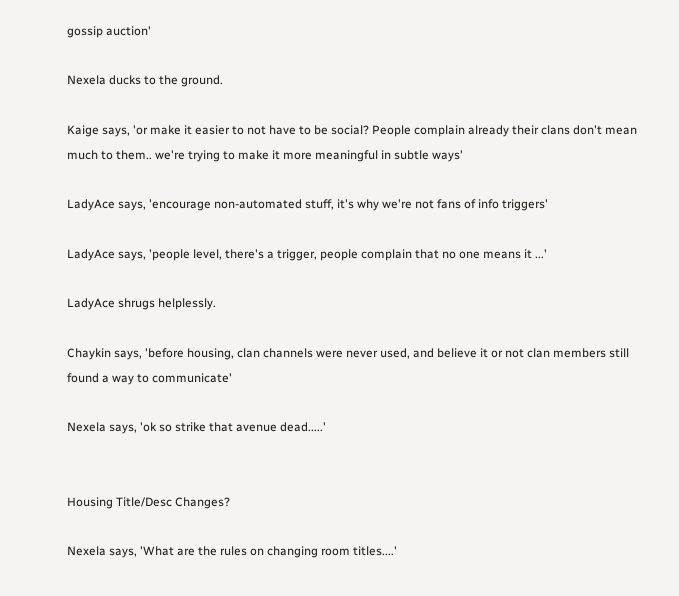gossip auction'

Nexela ducks to the ground.

Kaige says, 'or make it easier to not have to be social? People complain already their clans don't mean much to them.. we're trying to make it more meaningful in subtle ways'

LadyAce says, 'encourage non-automated stuff, it's why we're not fans of info triggers'

LadyAce says, 'people level, there's a trigger, people complain that no one means it ...'

LadyAce shrugs helplessly.

Chaykin says, 'before housing, clan channels were never used, and believe it or not clan members still found a way to communicate'

Nexela says, 'ok so strike that avenue dead.....'


Housing Title/Desc Changes?

Nexela says, 'What are the rules on changing room titles....'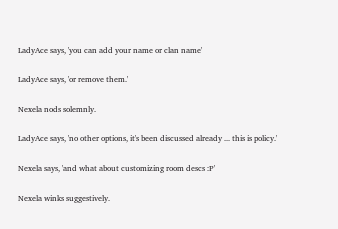LadyAce says, 'you can add your name or clan name'

LadyAce says, 'or remove them.'

Nexela nods solemnly.

LadyAce says, 'no other options, it's been discussed already ... this is policy.'

Nexela says, 'and what about customizing room descs :P'

Nexela winks suggestively.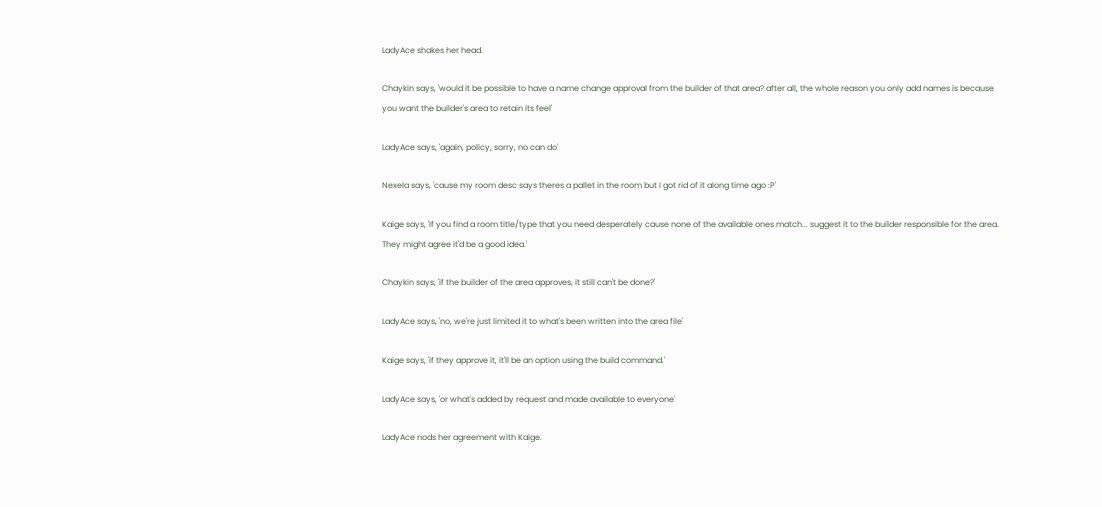LadyAce shakes her head.

Chaykin says, 'would it be possible to have a name change approval from the builder of that area? after all, the whole reason you only add names is because you want the builder's area to retain its feel'

LadyAce says, 'again, policy, sorry, no can do'

Nexela says, 'cause my room desc says theres a pallet in the room but I got rid of it along time ago :P'

Kaige says, 'If you find a room title/type that you need desperately cause none of the available ones match... suggest it to the builder responsible for the area. They might agree it'd be a good idea.'

Chaykin says, 'if the builder of the area approves, it still can't be done?'

LadyAce says, 'no, we're just limited it to what's been written into the area file'

Kaige says, 'if they approve it, it'll be an option using the build command.'

LadyAce says, 'or what's added by request and made available to everyone'

LadyAce nods her agreement with Kaige.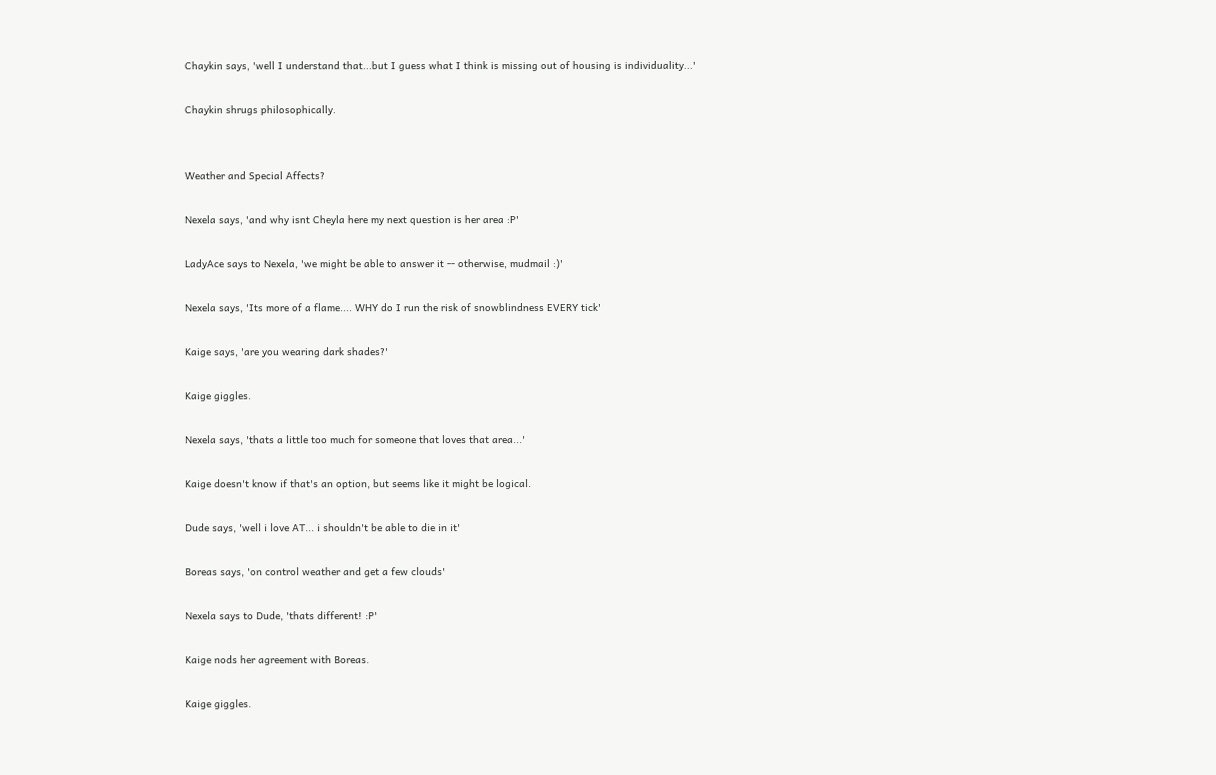Chaykin says, 'well I understand that...but I guess what I think is missing out of housing is individuality...'

Chaykin shrugs philosophically.


Weather and Special Affects?

Nexela says, 'and why isnt Cheyla here my next question is her area :P'

LadyAce says to Nexela, 'we might be able to answer it -- otherwise, mudmail :)'

Nexela says, 'Its more of a flame.... WHY do I run the risk of snowblindness EVERY tick'

Kaige says, 'are you wearing dark shades?'

Kaige giggles.

Nexela says, 'thats a little too much for someone that loves that area...'

Kaige doesn't know if that's an option, but seems like it might be logical.

Dude says, 'well i love AT... i shouldn't be able to die in it'

Boreas says, 'on control weather and get a few clouds'

Nexela says to Dude, 'thats different! :P'

Kaige nods her agreement with Boreas.

Kaige giggles.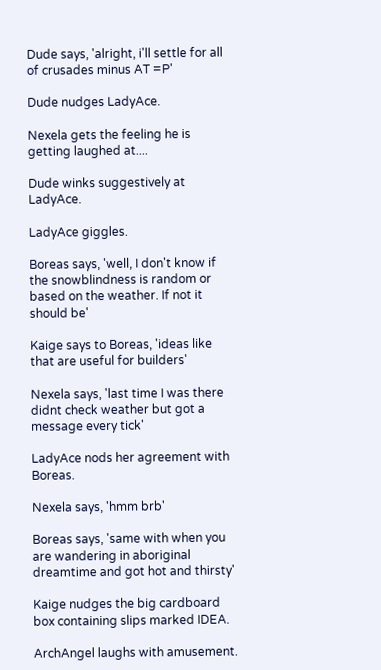Dude says, 'alright, i'll settle for all of crusades minus AT =P'

Dude nudges LadyAce.

Nexela gets the feeling he is getting laughed at....

Dude winks suggestively at LadyAce.

LadyAce giggles.

Boreas says, 'well, I don't know if the snowblindness is random or based on the weather. If not it should be'

Kaige says to Boreas, 'ideas like that are useful for builders'

Nexela says, 'last time I was there didnt check weather but got a message every tick'

LadyAce nods her agreement with Boreas.

Nexela says, 'hmm brb'

Boreas says, 'same with when you are wandering in aboriginal dreamtime and got hot and thirsty'

Kaige nudges the big cardboard box containing slips marked IDEA.

ArchAngel laughs with amusement.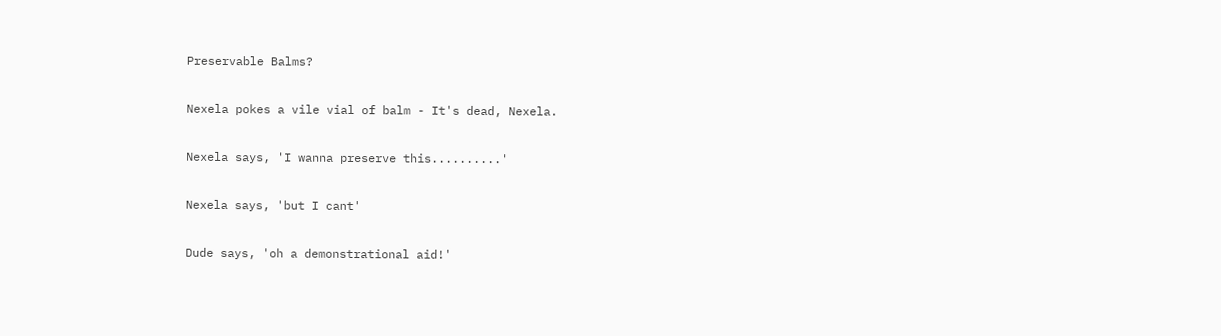Preservable Balms?

Nexela pokes a vile vial of balm - It's dead, Nexela.

Nexela says, 'I wanna preserve this..........'

Nexela says, 'but I cant'

Dude says, 'oh a demonstrational aid!'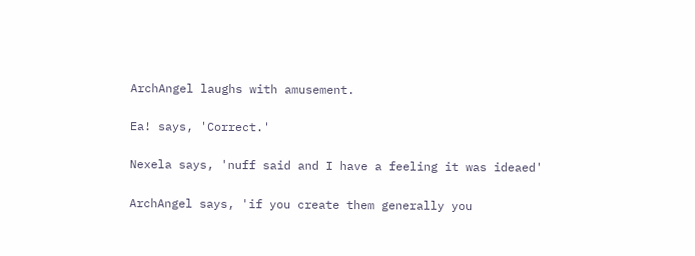ArchAngel laughs with amusement.

Ea! says, 'Correct.'

Nexela says, 'nuff said and I have a feeling it was ideaed'

ArchAngel says, 'if you create them generally you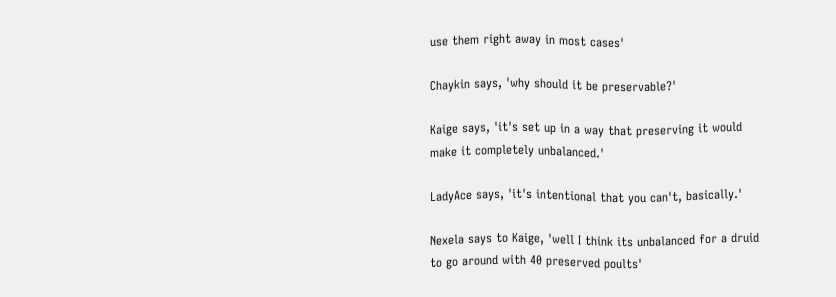use them right away in most cases'

Chaykin says, 'why should it be preservable?'

Kaige says, 'it's set up in a way that preserving it would make it completely unbalanced.'

LadyAce says, 'it's intentional that you can't, basically.'

Nexela says to Kaige, 'well I think its unbalanced for a druid to go around with 40 preserved poults'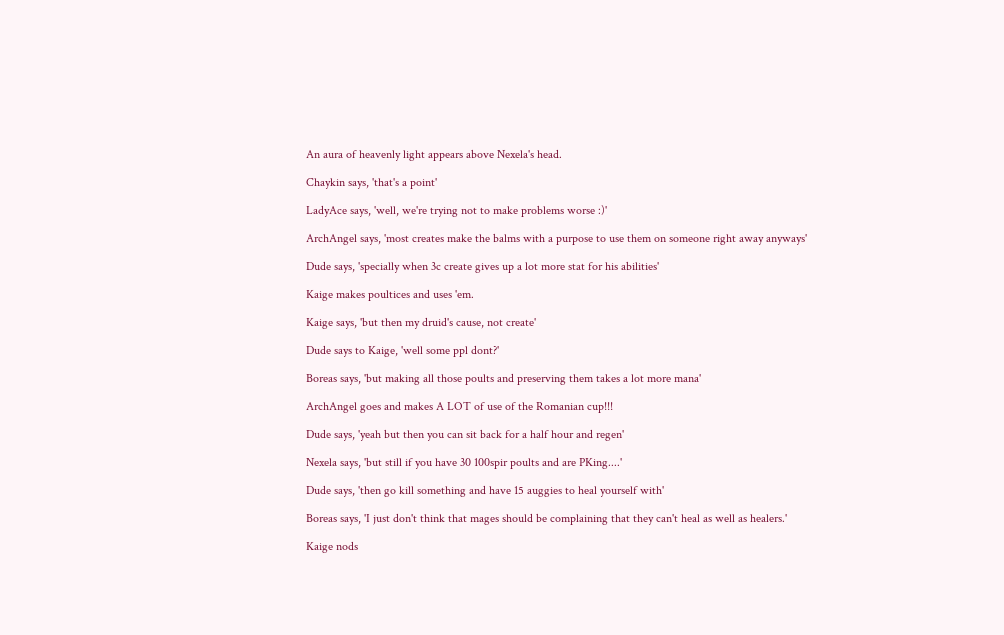An aura of heavenly light appears above Nexela's head.

Chaykin says, 'that's a point'

LadyAce says, 'well, we're trying not to make problems worse :)'

ArchAngel says, 'most creates make the balms with a purpose to use them on someone right away anyways'

Dude says, 'specially when 3c create gives up a lot more stat for his abilities'

Kaige makes poultices and uses 'em.

Kaige says, 'but then my druid's cause, not create'

Dude says to Kaige, 'well some ppl dont?'

Boreas says, 'but making all those poults and preserving them takes a lot more mana'

ArchAngel goes and makes A LOT of use of the Romanian cup!!!

Dude says, 'yeah but then you can sit back for a half hour and regen'

Nexela says, 'but still if you have 30 100spir poults and are PKing....'

Dude says, 'then go kill something and have 15 auggies to heal yourself with'

Boreas says, 'I just don't think that mages should be complaining that they can't heal as well as healers.'

Kaige nods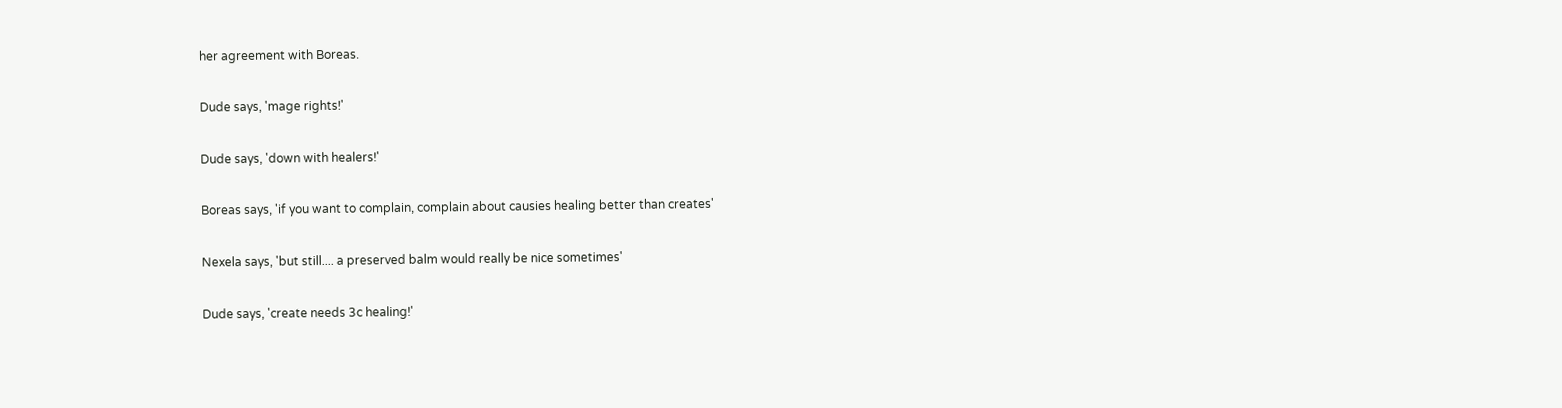her agreement with Boreas.

Dude says, 'mage rights!'

Dude says, 'down with healers!'

Boreas says, 'if you want to complain, complain about causies healing better than creates'

Nexela says, 'but still.... a preserved balm would really be nice sometimes'

Dude says, 'create needs 3c healing!'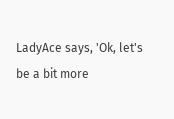LadyAce says, 'Ok, let's be a bit more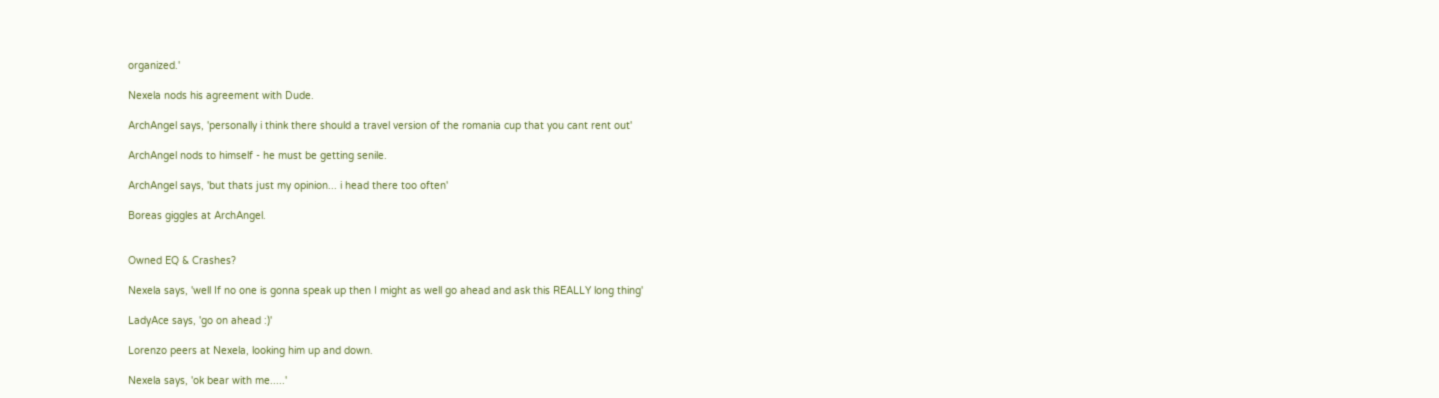organized.'

Nexela nods his agreement with Dude.

ArchAngel says, 'personally i think there should a travel version of the romania cup that you cant rent out'

ArchAngel nods to himself - he must be getting senile.

ArchAngel says, 'but thats just my opinion... i head there too often'

Boreas giggles at ArchAngel.


Owned EQ & Crashes?

Nexela says, 'well If no one is gonna speak up then I might as well go ahead and ask this REALLY long thing'

LadyAce says, 'go on ahead :)'

Lorenzo peers at Nexela, looking him up and down.

Nexela says, 'ok bear with me.....'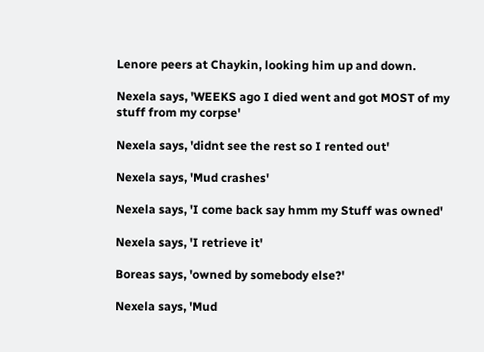Lenore peers at Chaykin, looking him up and down.

Nexela says, 'WEEKS ago I died went and got MOST of my stuff from my corpse'

Nexela says, 'didnt see the rest so I rented out'

Nexela says, 'Mud crashes'

Nexela says, 'I come back say hmm my Stuff was owned'

Nexela says, 'I retrieve it'

Boreas says, 'owned by somebody else?'

Nexela says, 'Mud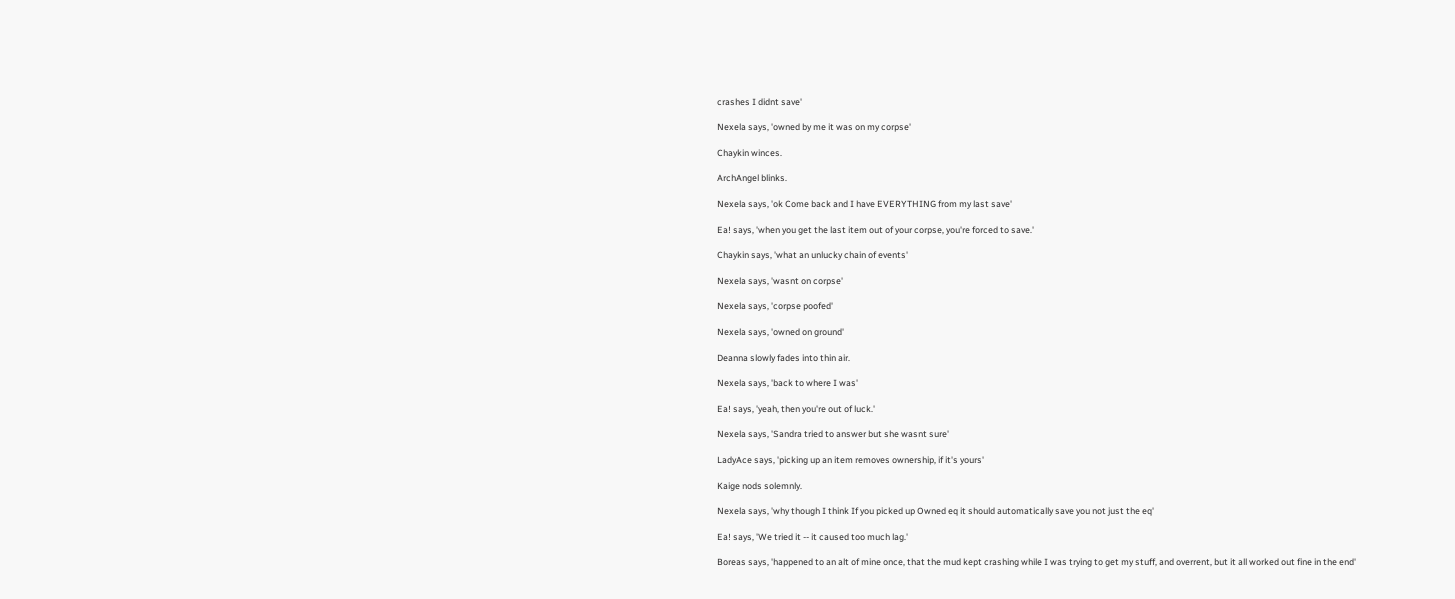crashes I didnt save'

Nexela says, 'owned by me it was on my corpse'

Chaykin winces.

ArchAngel blinks.

Nexela says, 'ok Come back and I have EVERYTHING from my last save'

Ea! says, 'when you get the last item out of your corpse, you're forced to save.'

Chaykin says, 'what an unlucky chain of events'

Nexela says, 'wasnt on corpse'

Nexela says, 'corpse poofed'

Nexela says, 'owned on ground'

Deanna slowly fades into thin air.

Nexela says, 'back to where I was'

Ea! says, 'yeah, then you're out of luck.'

Nexela says, 'Sandra tried to answer but she wasnt sure'

LadyAce says, 'picking up an item removes ownership, if it's yours'

Kaige nods solemnly.

Nexela says, 'why though I think If you picked up Owned eq it should automatically save you not just the eq'

Ea! says, 'We tried it -- it caused too much lag.'

Boreas says, 'happened to an alt of mine once, that the mud kept crashing while I was trying to get my stuff, and overrent, but it all worked out fine in the end'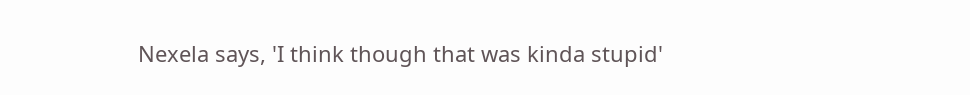Nexela says, 'I think though that was kinda stupid'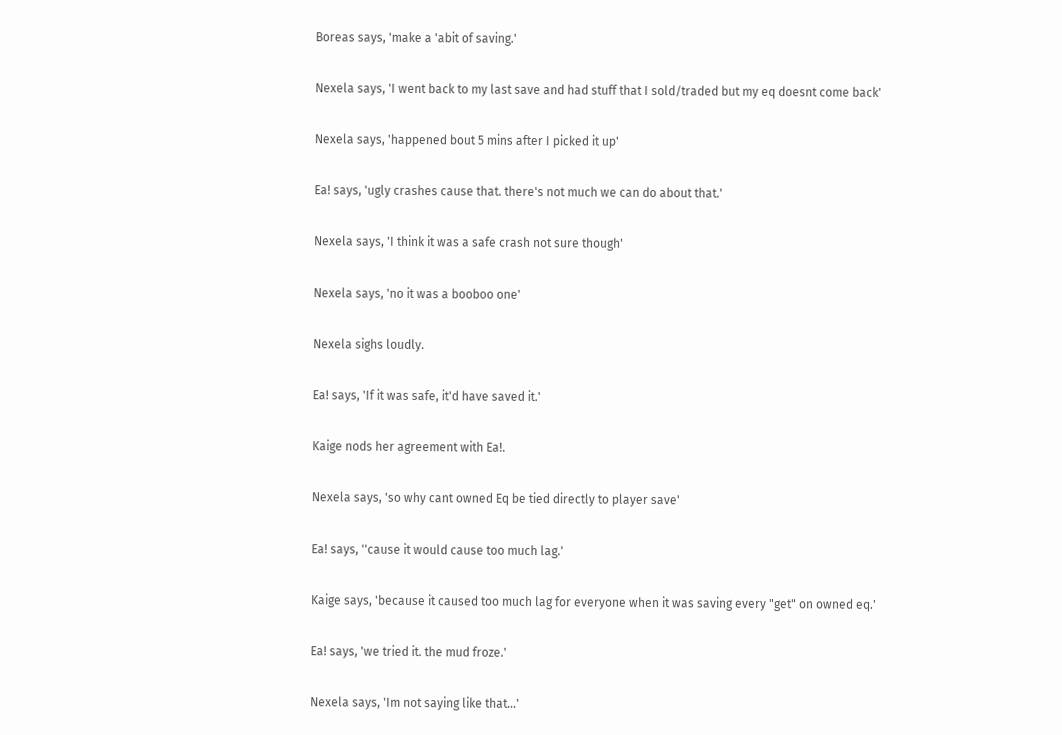Boreas says, 'make a 'abit of saving.'

Nexela says, 'I went back to my last save and had stuff that I sold/traded but my eq doesnt come back'

Nexela says, 'happened bout 5 mins after I picked it up'

Ea! says, 'ugly crashes cause that. there's not much we can do about that.'

Nexela says, 'I think it was a safe crash not sure though'

Nexela says, 'no it was a booboo one'

Nexela sighs loudly.

Ea! says, 'If it was safe, it'd have saved it.'

Kaige nods her agreement with Ea!.

Nexela says, 'so why cant owned Eq be tied directly to player save'

Ea! says, ''cause it would cause too much lag.'

Kaige says, 'because it caused too much lag for everyone when it was saving every "get" on owned eq.'

Ea! says, 'we tried it. the mud froze.'

Nexela says, 'Im not saying like that...'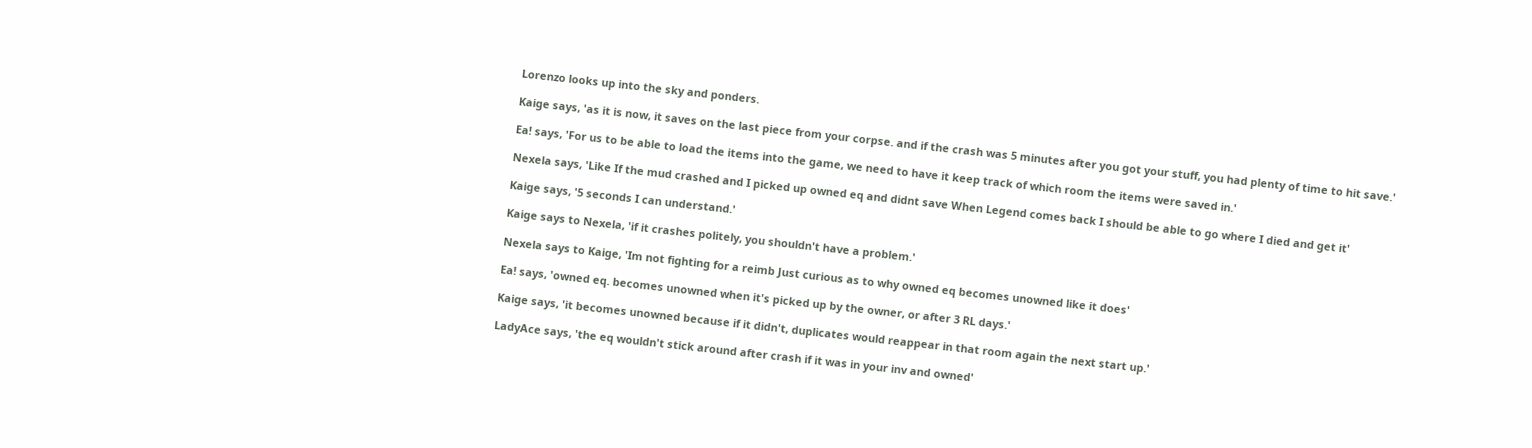Lorenzo looks up into the sky and ponders.

Kaige says, 'as it is now, it saves on the last piece from your corpse. and if the crash was 5 minutes after you got your stuff, you had plenty of time to hit save.'

Ea! says, 'For us to be able to load the items into the game, we need to have it keep track of which room the items were saved in.'

Nexela says, 'Like If the mud crashed and I picked up owned eq and didnt save When Legend comes back I should be able to go where I died and get it'

Kaige says, '5 seconds I can understand.'

Kaige says to Nexela, 'if it crashes politely, you shouldn't have a problem.'

Nexela says to Kaige, 'Im not fighting for a reimb Just curious as to why owned eq becomes unowned like it does'

Ea! says, 'owned eq. becomes unowned when it's picked up by the owner, or after 3 RL days.'

Kaige says, 'it becomes unowned because if it didn't, duplicates would reappear in that room again the next start up.'

LadyAce says, 'the eq wouldn't stick around after crash if it was in your inv and owned'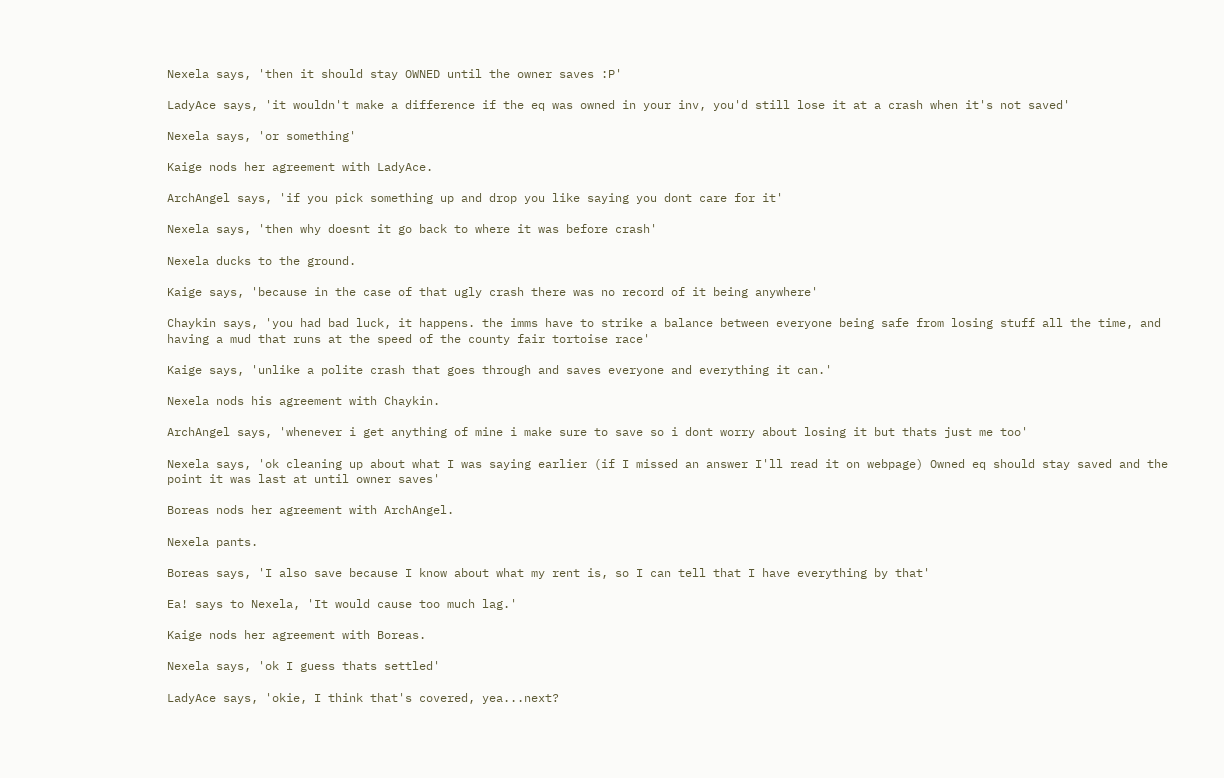Nexela says, 'then it should stay OWNED until the owner saves :P'

LadyAce says, 'it wouldn't make a difference if the eq was owned in your inv, you'd still lose it at a crash when it's not saved'

Nexela says, 'or something'

Kaige nods her agreement with LadyAce.

ArchAngel says, 'if you pick something up and drop you like saying you dont care for it'

Nexela says, 'then why doesnt it go back to where it was before crash'

Nexela ducks to the ground.

Kaige says, 'because in the case of that ugly crash there was no record of it being anywhere'

Chaykin says, 'you had bad luck, it happens. the imms have to strike a balance between everyone being safe from losing stuff all the time, and having a mud that runs at the speed of the county fair tortoise race'

Kaige says, 'unlike a polite crash that goes through and saves everyone and everything it can.'

Nexela nods his agreement with Chaykin.

ArchAngel says, 'whenever i get anything of mine i make sure to save so i dont worry about losing it but thats just me too'

Nexela says, 'ok cleaning up about what I was saying earlier (if I missed an answer I'll read it on webpage) Owned eq should stay saved and the point it was last at until owner saves'

Boreas nods her agreement with ArchAngel.

Nexela pants.

Boreas says, 'I also save because I know about what my rent is, so I can tell that I have everything by that'

Ea! says to Nexela, 'It would cause too much lag.'

Kaige nods her agreement with Boreas.

Nexela says, 'ok I guess thats settled'

LadyAce says, 'okie, I think that's covered, yea...next?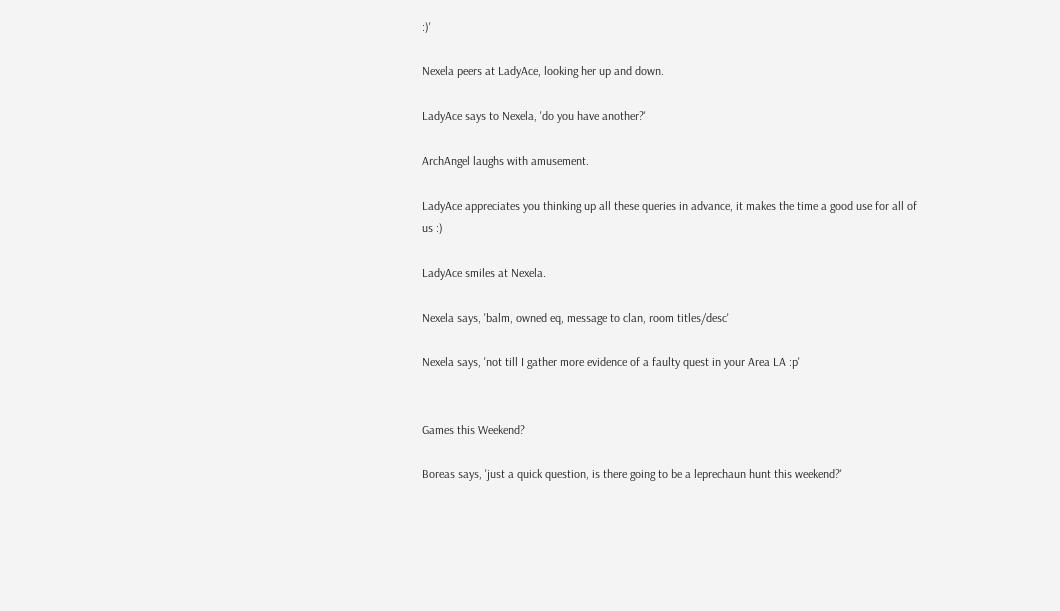:)'

Nexela peers at LadyAce, looking her up and down.

LadyAce says to Nexela, 'do you have another?'

ArchAngel laughs with amusement.

LadyAce appreciates you thinking up all these queries in advance, it makes the time a good use for all of us :)

LadyAce smiles at Nexela.

Nexela says, 'balm, owned eq, message to clan, room titles/desc'

Nexela says, 'not till I gather more evidence of a faulty quest in your Area LA :p'


Games this Weekend?

Boreas says, 'just a quick question, is there going to be a leprechaun hunt this weekend?'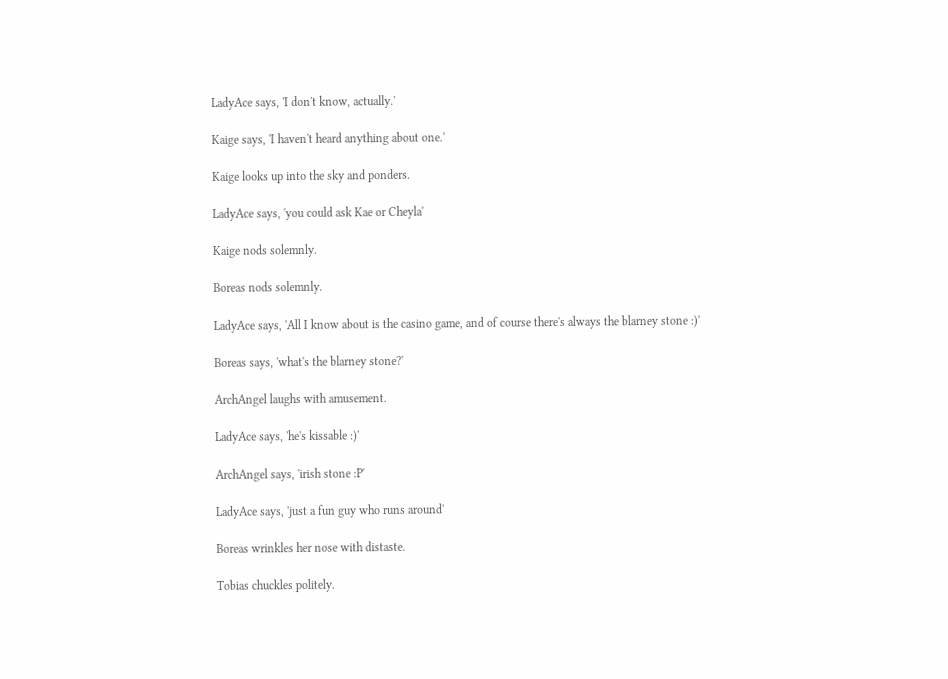LadyAce says, 'I don't know, actually.'

Kaige says, 'I haven't heard anything about one.'

Kaige looks up into the sky and ponders.

LadyAce says, 'you could ask Kae or Cheyla'

Kaige nods solemnly.

Boreas nods solemnly.

LadyAce says, 'All I know about is the casino game, and of course there's always the blarney stone :)'

Boreas says, 'what's the blarney stone?'

ArchAngel laughs with amusement.

LadyAce says, 'he's kissable :)'

ArchAngel says, 'irish stone :P'

LadyAce says, 'just a fun guy who runs around'

Boreas wrinkles her nose with distaste.

Tobias chuckles politely.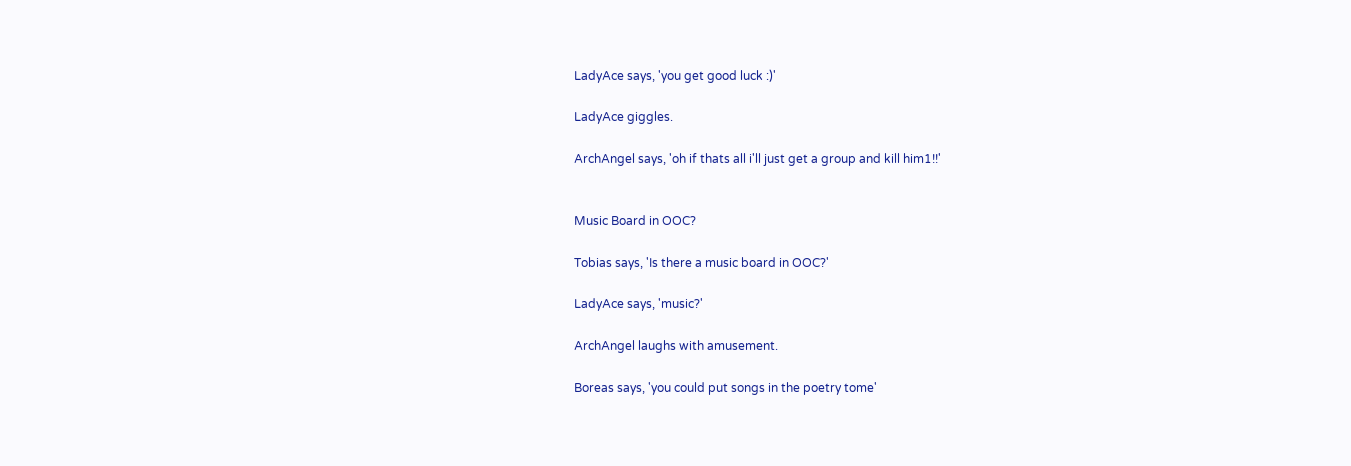LadyAce says, 'you get good luck :)'

LadyAce giggles.

ArchAngel says, 'oh if thats all i'll just get a group and kill him1!!'


Music Board in OOC?

Tobias says, 'Is there a music board in OOC?'

LadyAce says, 'music?'

ArchAngel laughs with amusement.

Boreas says, 'you could put songs in the poetry tome'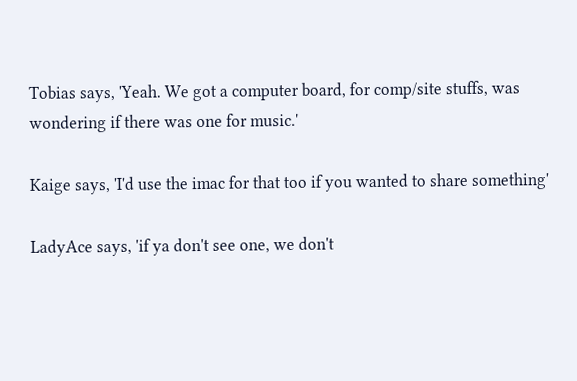Tobias says, 'Yeah. We got a computer board, for comp/site stuffs, was wondering if there was one for music.'

Kaige says, 'I'd use the imac for that too if you wanted to share something'

LadyAce says, 'if ya don't see one, we don't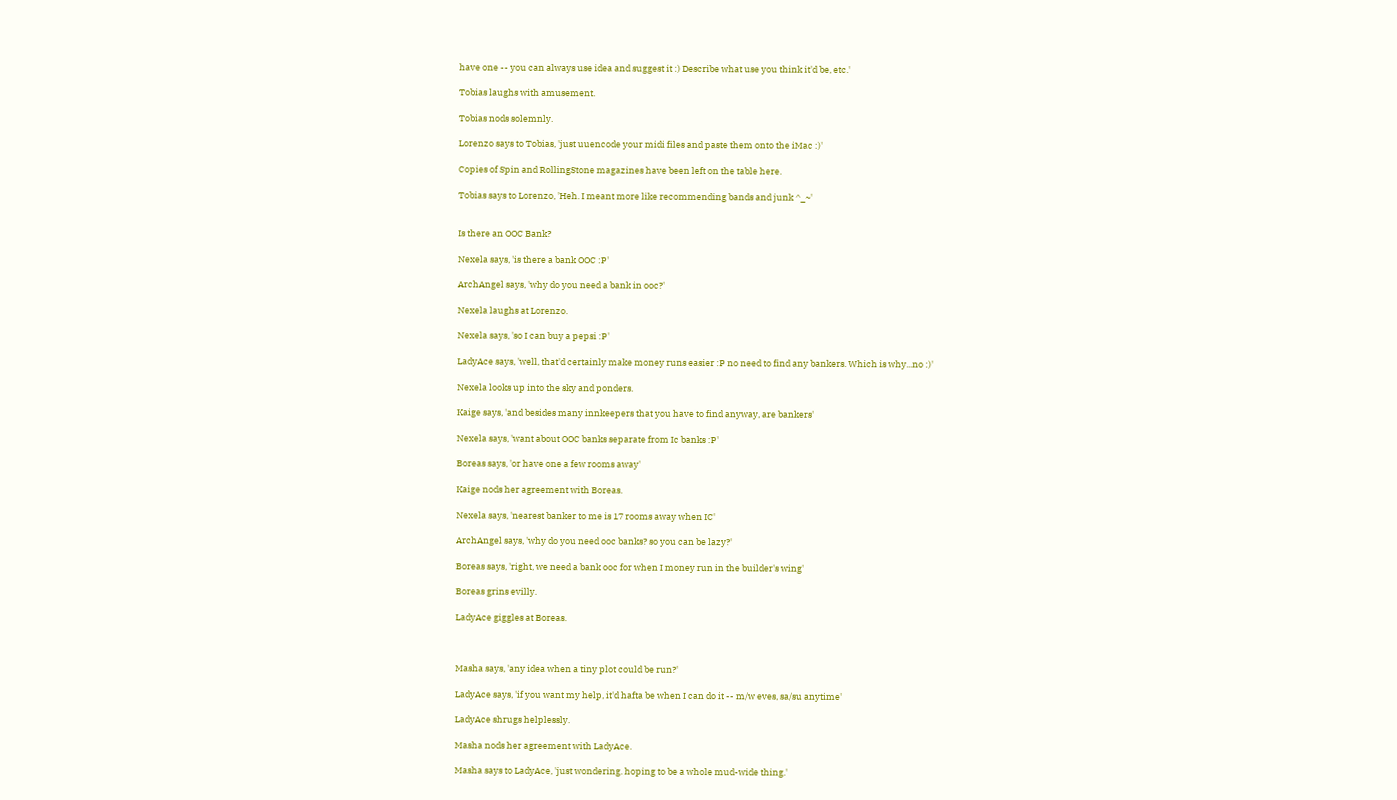have one -- you can always use idea and suggest it :) Describe what use you think it'd be, etc.'

Tobias laughs with amusement.

Tobias nods solemnly.

Lorenzo says to Tobias, 'just uuencode your midi files and paste them onto the iMac :)'

Copies of Spin and RollingStone magazines have been left on the table here.

Tobias says to Lorenzo, 'Heh. I meant more like recommending bands and junk ^_~'


Is there an OOC Bank?

Nexela says, 'is there a bank OOC :P'

ArchAngel says, 'why do you need a bank in ooc?'

Nexela laughs at Lorenzo.

Nexela says, 'so I can buy a pepsi :P'

LadyAce says, 'well, that'd certainly make money runs easier :P no need to find any bankers. Which is why...no :)'

Nexela looks up into the sky and ponders.

Kaige says, 'and besides many innkeepers that you have to find anyway, are bankers'

Nexela says, 'want about OOC banks separate from Ic banks :P'

Boreas says, 'or have one a few rooms away'

Kaige nods her agreement with Boreas.

Nexela says, 'nearest banker to me is 17 rooms away when IC'

ArchAngel says, 'why do you need ooc banks? so you can be lazy?'

Boreas says, 'right, we need a bank ooc for when I money run in the builder's wing'

Boreas grins evilly.

LadyAce giggles at Boreas.



Masha says, 'any idea when a tiny plot could be run?'

LadyAce says, 'if you want my help, it'd hafta be when I can do it -- m/w eves, sa/su anytime'

LadyAce shrugs helplessly.

Masha nods her agreement with LadyAce.

Masha says to LadyAce, 'just wondering. hoping to be a whole mud-wide thing.'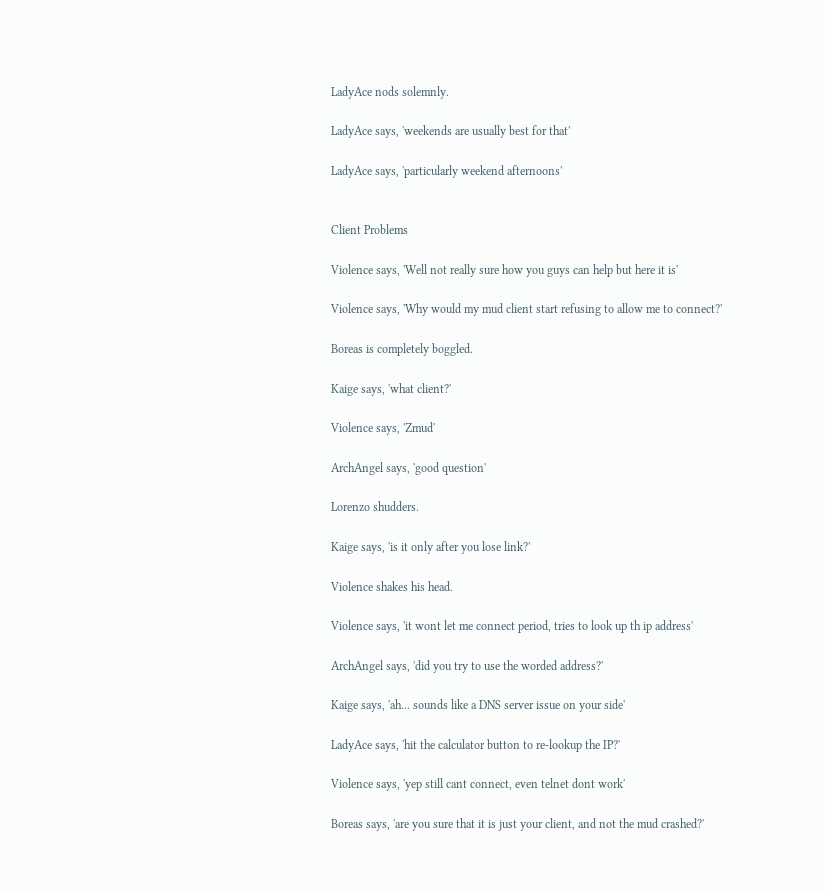LadyAce nods solemnly.

LadyAce says, 'weekends are usually best for that'

LadyAce says, 'particularly weekend afternoons'


Client Problems

Violence says, 'Well not really sure how you guys can help but here it is'

Violence says, 'Why would my mud client start refusing to allow me to connect?'

Boreas is completely boggled.

Kaige says, 'what client?'

Violence says, 'Zmud'

ArchAngel says, 'good question'

Lorenzo shudders.

Kaige says, 'is it only after you lose link?'

Violence shakes his head.

Violence says, 'it wont let me connect period, tries to look up th ip address'

ArchAngel says, 'did you try to use the worded address?'

Kaige says, 'ah... sounds like a DNS server issue on your side'

LadyAce says, 'hit the calculator button to re-lookup the IP?'

Violence says, 'yep still cant connect, even telnet dont work'

Boreas says, 'are you sure that it is just your client, and not the mud crashed?'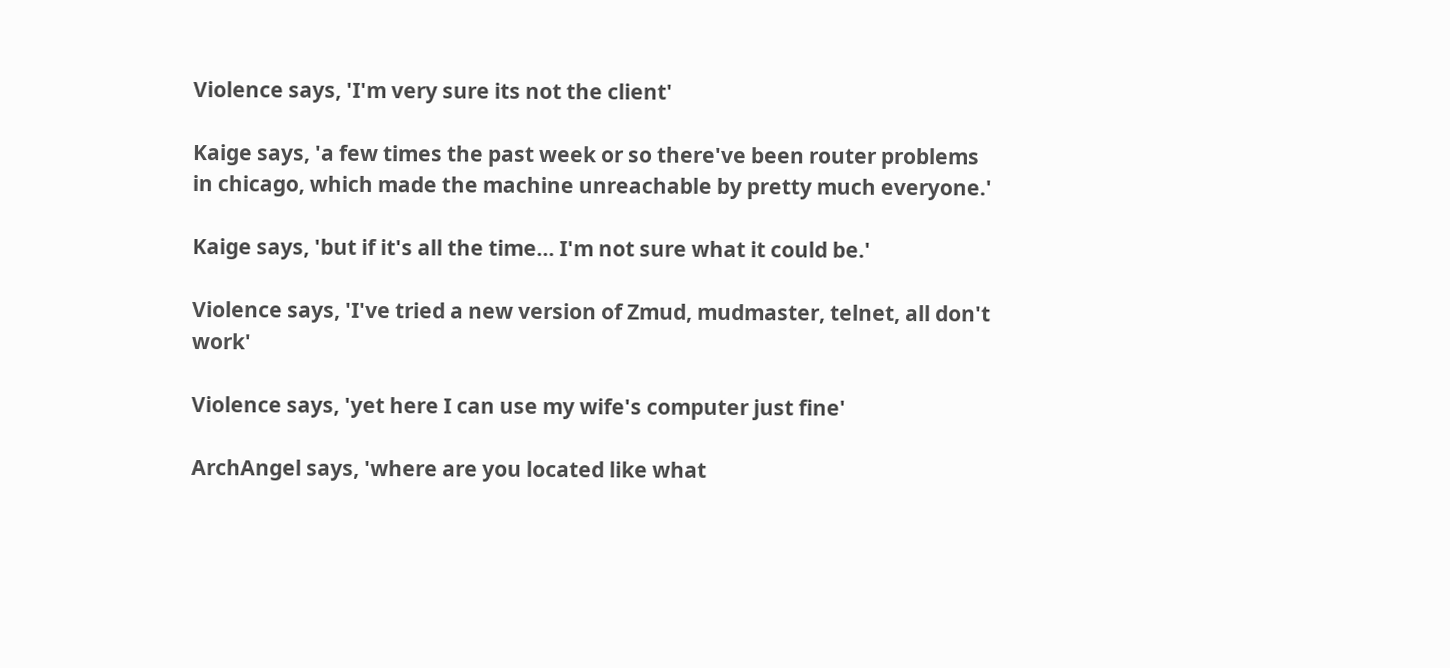Violence says, 'I'm very sure its not the client'

Kaige says, 'a few times the past week or so there've been router problems in chicago, which made the machine unreachable by pretty much everyone.'

Kaige says, 'but if it's all the time... I'm not sure what it could be.'

Violence says, 'I've tried a new version of Zmud, mudmaster, telnet, all don't work'

Violence says, 'yet here I can use my wife's computer just fine'

ArchAngel says, 'where are you located like what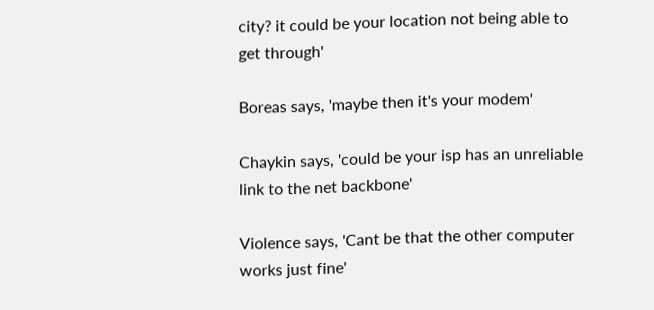city? it could be your location not being able to get through'

Boreas says, 'maybe then it's your modem'

Chaykin says, 'could be your isp has an unreliable link to the net backbone'

Violence says, 'Cant be that the other computer works just fine'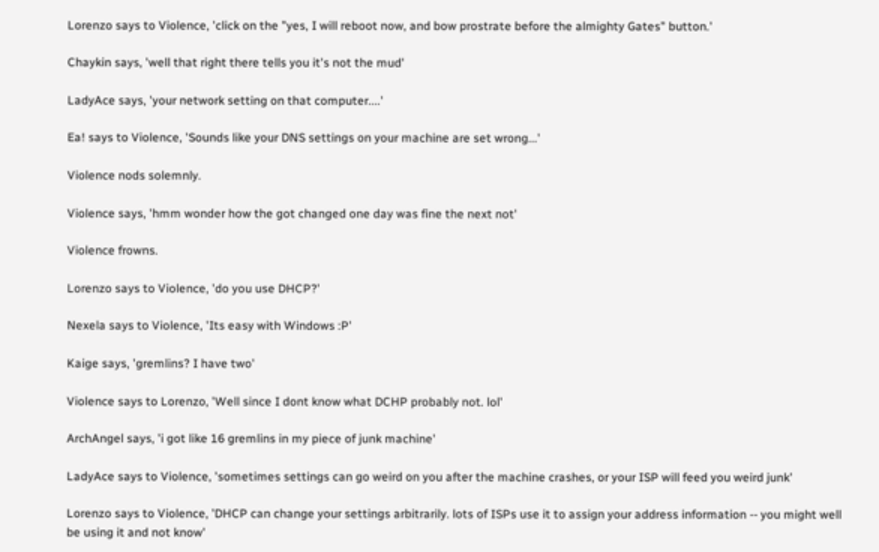Lorenzo says to Violence, 'click on the "yes, I will reboot now, and bow prostrate before the almighty Gates" button.'

Chaykin says, 'well that right there tells you it's not the mud'

LadyAce says, 'your network setting on that computer....'

Ea! says to Violence, 'Sounds like your DNS settings on your machine are set wrong...'

Violence nods solemnly.

Violence says, 'hmm wonder how the got changed one day was fine the next not'

Violence frowns.

Lorenzo says to Violence, 'do you use DHCP?'

Nexela says to Violence, 'Its easy with Windows :P'

Kaige says, 'gremlins? I have two'

Violence says to Lorenzo, 'Well since I dont know what DCHP probably not. lol'

ArchAngel says, 'i got like 16 gremlins in my piece of junk machine'

LadyAce says to Violence, 'sometimes settings can go weird on you after the machine crashes, or your ISP will feed you weird junk'

Lorenzo says to Violence, 'DHCP can change your settings arbitrarily. lots of ISPs use it to assign your address information -- you might well be using it and not know'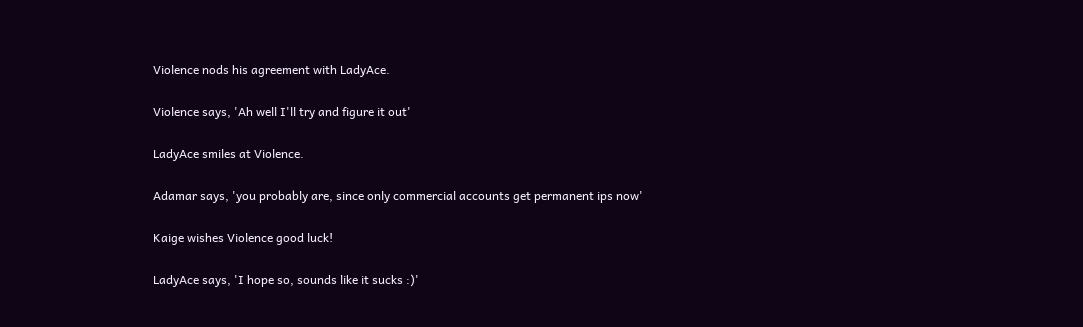Violence nods his agreement with LadyAce.

Violence says, 'Ah well I'll try and figure it out'

LadyAce smiles at Violence.

Adamar says, 'you probably are, since only commercial accounts get permanent ips now'

Kaige wishes Violence good luck!

LadyAce says, 'I hope so, sounds like it sucks :)'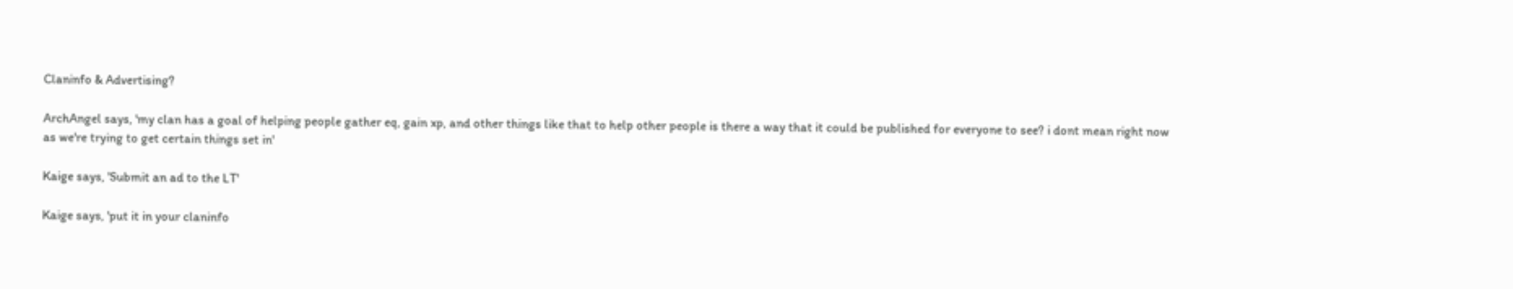Claninfo & Advertising?

ArchAngel says, 'my clan has a goal of helping people gather eq, gain xp, and other things like that to help other people is there a way that it could be published for everyone to see? i dont mean right now as we're trying to get certain things set in'

Kaige says, 'Submit an ad to the LT'

Kaige says, 'put it in your claninfo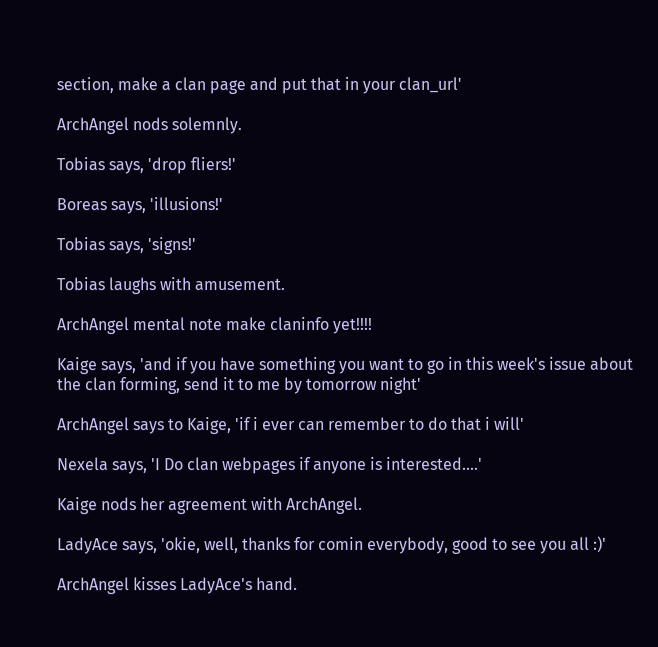section, make a clan page and put that in your clan_url'

ArchAngel nods solemnly.

Tobias says, 'drop fliers!'

Boreas says, 'illusions!'

Tobias says, 'signs!'

Tobias laughs with amusement.

ArchAngel mental note make claninfo yet!!!!

Kaige says, 'and if you have something you want to go in this week's issue about the clan forming, send it to me by tomorrow night'

ArchAngel says to Kaige, 'if i ever can remember to do that i will'

Nexela says, 'I Do clan webpages if anyone is interested....'

Kaige nods her agreement with ArchAngel.

LadyAce says, 'okie, well, thanks for comin everybody, good to see you all :)'

ArchAngel kisses LadyAce's hand.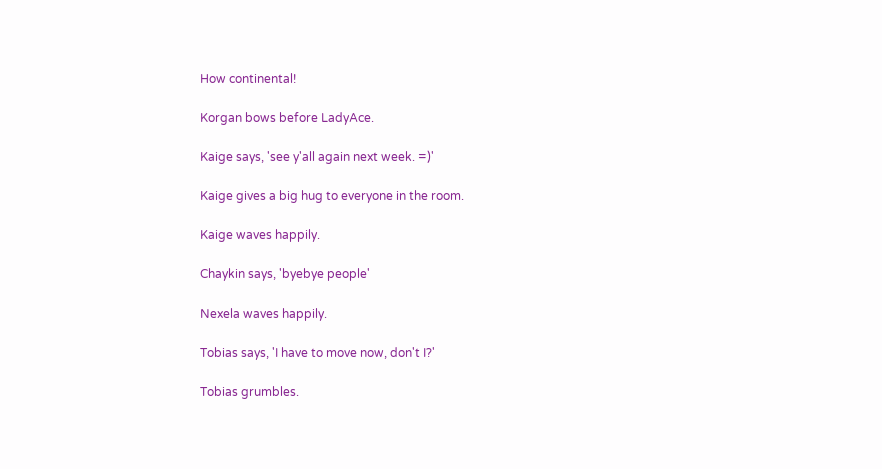How continental!

Korgan bows before LadyAce.

Kaige says, 'see y'all again next week. =)'

Kaige gives a big hug to everyone in the room.

Kaige waves happily.

Chaykin says, 'byebye people'

Nexela waves happily.

Tobias says, 'I have to move now, don't I?'

Tobias grumbles.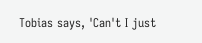Tobias says, 'Can't I just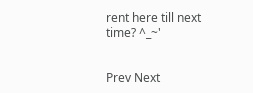rent here till next time? ^_~'


Prev Next